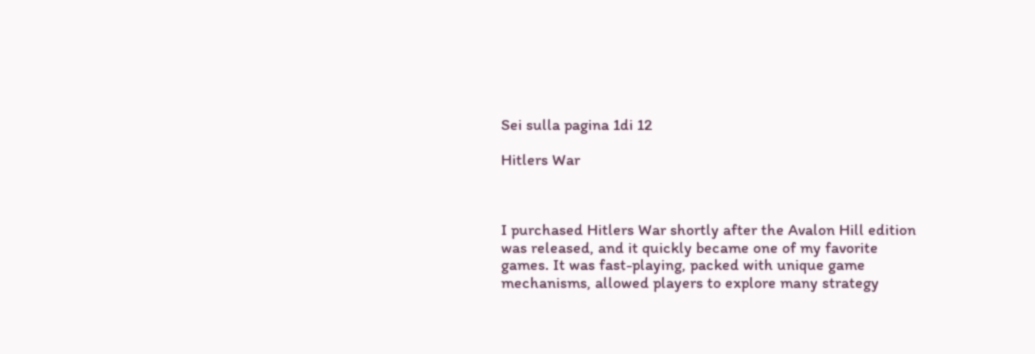Sei sulla pagina 1di 12

Hitlers War



I purchased Hitlers War shortly after the Avalon Hill edition
was released, and it quickly became one of my favorite
games. It was fast-playing, packed with unique game
mechanisms, allowed players to explore many strategy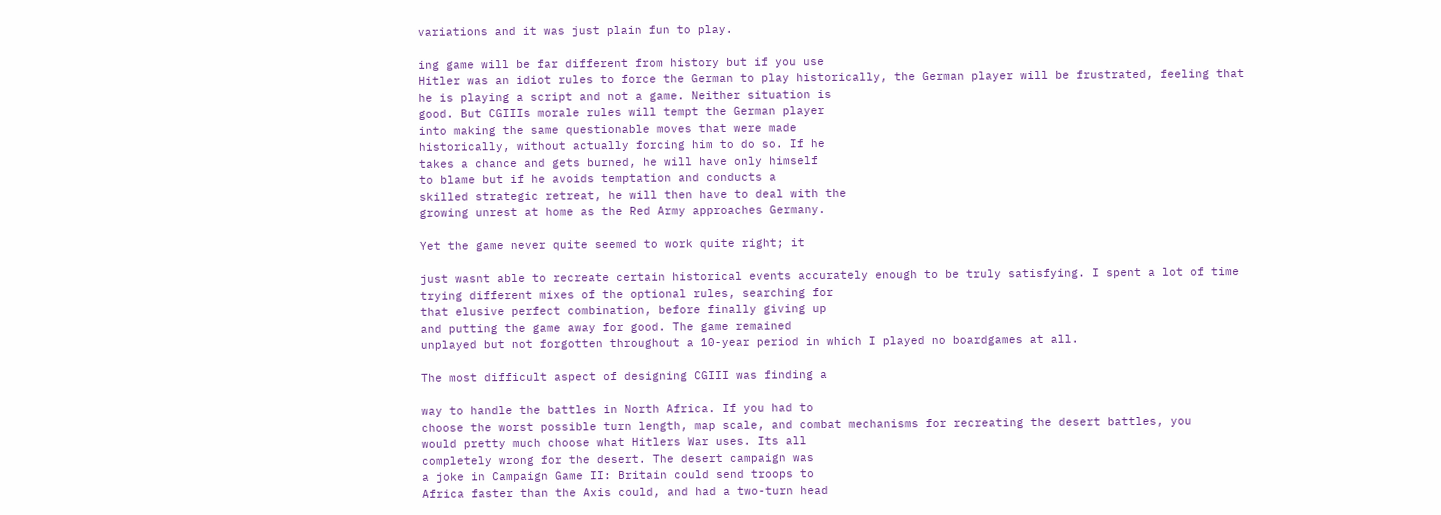variations and it was just plain fun to play.

ing game will be far different from history but if you use
Hitler was an idiot rules to force the German to play historically, the German player will be frustrated, feeling that
he is playing a script and not a game. Neither situation is
good. But CGIIIs morale rules will tempt the German player
into making the same questionable moves that were made
historically, without actually forcing him to do so. If he
takes a chance and gets burned, he will have only himself
to blame but if he avoids temptation and conducts a
skilled strategic retreat, he will then have to deal with the
growing unrest at home as the Red Army approaches Germany.

Yet the game never quite seemed to work quite right; it

just wasnt able to recreate certain historical events accurately enough to be truly satisfying. I spent a lot of time
trying different mixes of the optional rules, searching for
that elusive perfect combination, before finally giving up
and putting the game away for good. The game remained
unplayed but not forgotten throughout a 10-year period in which I played no boardgames at all.

The most difficult aspect of designing CGIII was finding a

way to handle the battles in North Africa. If you had to
choose the worst possible turn length, map scale, and combat mechanisms for recreating the desert battles, you
would pretty much choose what Hitlers War uses. Its all
completely wrong for the desert. The desert campaign was
a joke in Campaign Game II: Britain could send troops to
Africa faster than the Axis could, and had a two-turn head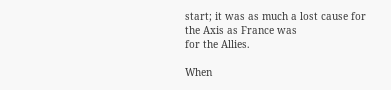start; it was as much a lost cause for the Axis as France was
for the Allies.

When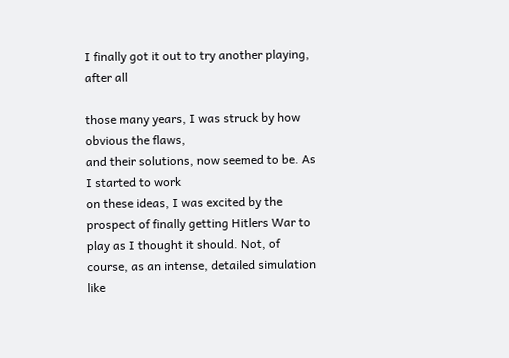I finally got it out to try another playing, after all

those many years, I was struck by how obvious the flaws,
and their solutions, now seemed to be. As I started to work
on these ideas, I was excited by the prospect of finally getting Hitlers War to play as I thought it should. Not, of
course, as an intense, detailed simulation like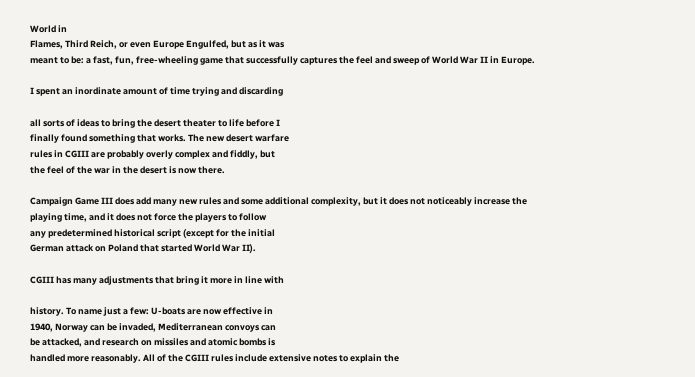World in
Flames, Third Reich, or even Europe Engulfed, but as it was
meant to be: a fast, fun, free-wheeling game that successfully captures the feel and sweep of World War II in Europe.

I spent an inordinate amount of time trying and discarding

all sorts of ideas to bring the desert theater to life before I
finally found something that works. The new desert warfare
rules in CGIII are probably overly complex and fiddly, but
the feel of the war in the desert is now there.

Campaign Game III does add many new rules and some additional complexity, but it does not noticeably increase the
playing time, and it does not force the players to follow
any predetermined historical script (except for the initial
German attack on Poland that started World War II).

CGIII has many adjustments that bring it more in line with

history. To name just a few: U-boats are now effective in
1940, Norway can be invaded, Mediterranean convoys can
be attacked, and research on missiles and atomic bombs is
handled more reasonably. All of the CGIII rules include extensive notes to explain the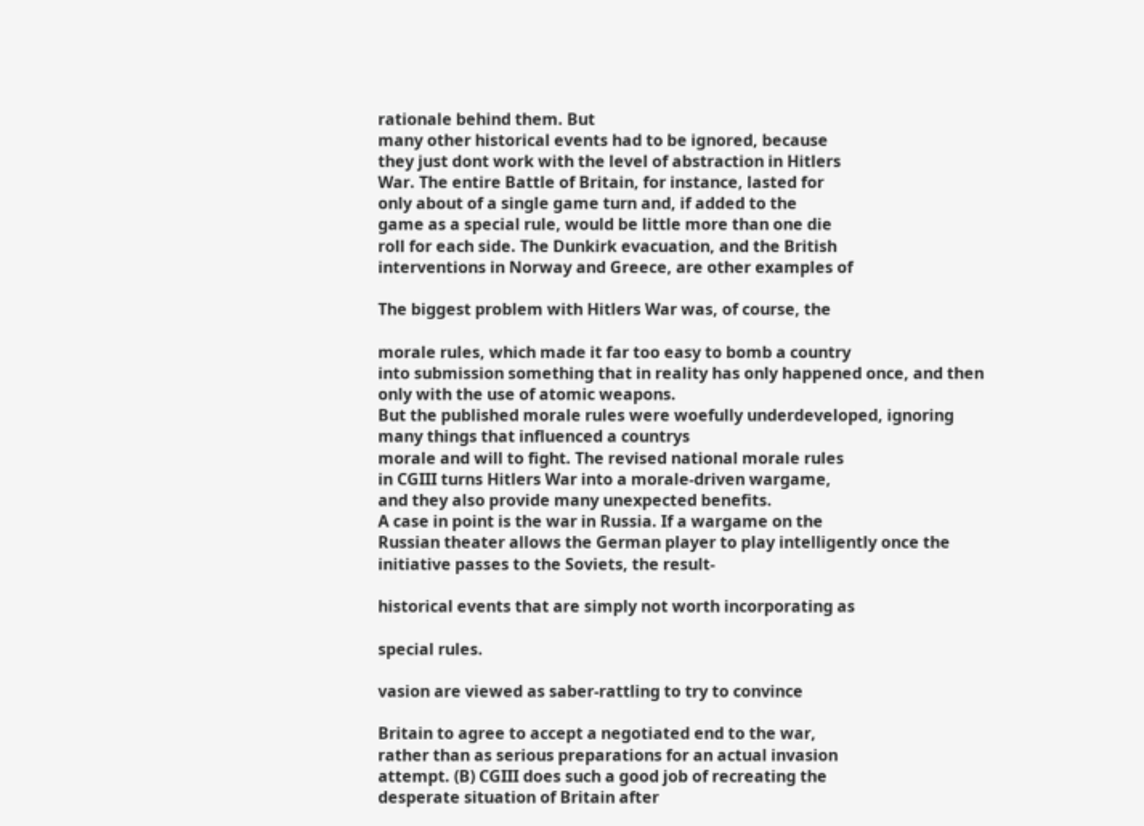rationale behind them. But
many other historical events had to be ignored, because
they just dont work with the level of abstraction in Hitlers
War. The entire Battle of Britain, for instance, lasted for
only about of a single game turn and, if added to the
game as a special rule, would be little more than one die
roll for each side. The Dunkirk evacuation, and the British
interventions in Norway and Greece, are other examples of

The biggest problem with Hitlers War was, of course, the

morale rules, which made it far too easy to bomb a country
into submission something that in reality has only happened once, and then only with the use of atomic weapons.
But the published morale rules were woefully underdeveloped, ignoring many things that influenced a countrys
morale and will to fight. The revised national morale rules
in CGIII turns Hitlers War into a morale-driven wargame,
and they also provide many unexpected benefits.
A case in point is the war in Russia. If a wargame on the
Russian theater allows the German player to play intelligently once the initiative passes to the Soviets, the result-

historical events that are simply not worth incorporating as

special rules.

vasion are viewed as saber-rattling to try to convince

Britain to agree to accept a negotiated end to the war,
rather than as serious preparations for an actual invasion
attempt. (B) CGIII does such a good job of recreating the
desperate situation of Britain after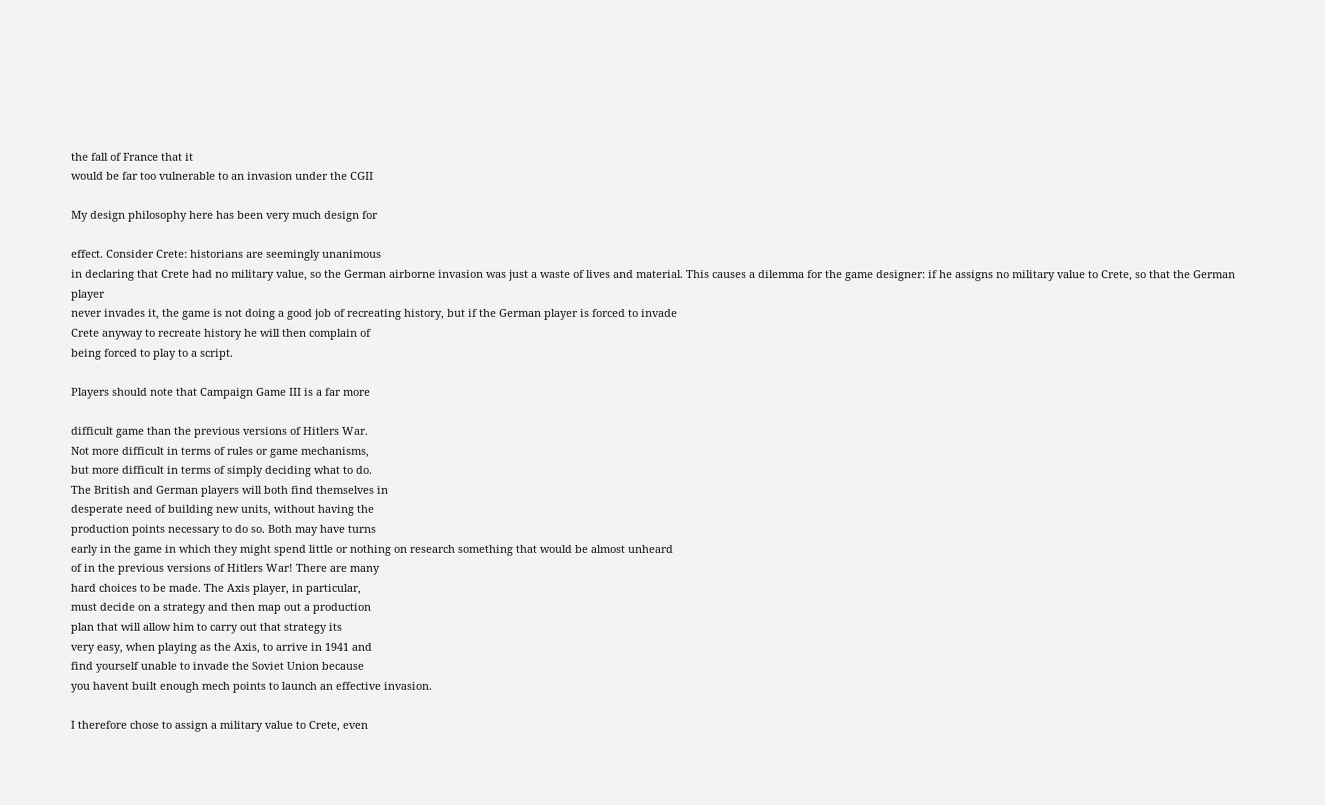the fall of France that it
would be far too vulnerable to an invasion under the CGII

My design philosophy here has been very much design for

effect. Consider Crete: historians are seemingly unanimous
in declaring that Crete had no military value, so the German airborne invasion was just a waste of lives and material. This causes a dilemma for the game designer: if he assigns no military value to Crete, so that the German player
never invades it, the game is not doing a good job of recreating history, but if the German player is forced to invade
Crete anyway to recreate history he will then complain of
being forced to play to a script.

Players should note that Campaign Game III is a far more

difficult game than the previous versions of Hitlers War.
Not more difficult in terms of rules or game mechanisms,
but more difficult in terms of simply deciding what to do.
The British and German players will both find themselves in
desperate need of building new units, without having the
production points necessary to do so. Both may have turns
early in the game in which they might spend little or nothing on research something that would be almost unheard
of in the previous versions of Hitlers War! There are many
hard choices to be made. The Axis player, in particular,
must decide on a strategy and then map out a production
plan that will allow him to carry out that strategy its
very easy, when playing as the Axis, to arrive in 1941 and
find yourself unable to invade the Soviet Union because
you havent built enough mech points to launch an effective invasion.

I therefore chose to assign a military value to Crete, even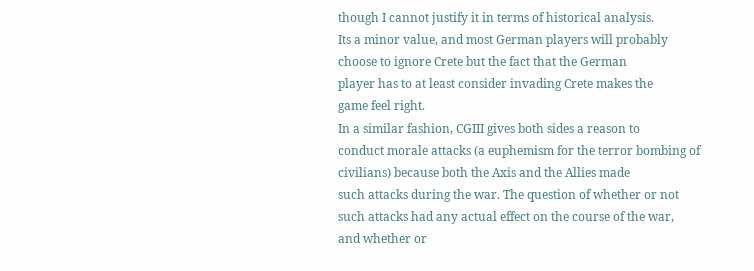though I cannot justify it in terms of historical analysis.
Its a minor value, and most German players will probably
choose to ignore Crete but the fact that the German
player has to at least consider invading Crete makes the
game feel right.
In a similar fashion, CGIII gives both sides a reason to
conduct morale attacks (a euphemism for the terror bombing of civilians) because both the Axis and the Allies made
such attacks during the war. The question of whether or not
such attacks had any actual effect on the course of the war,
and whether or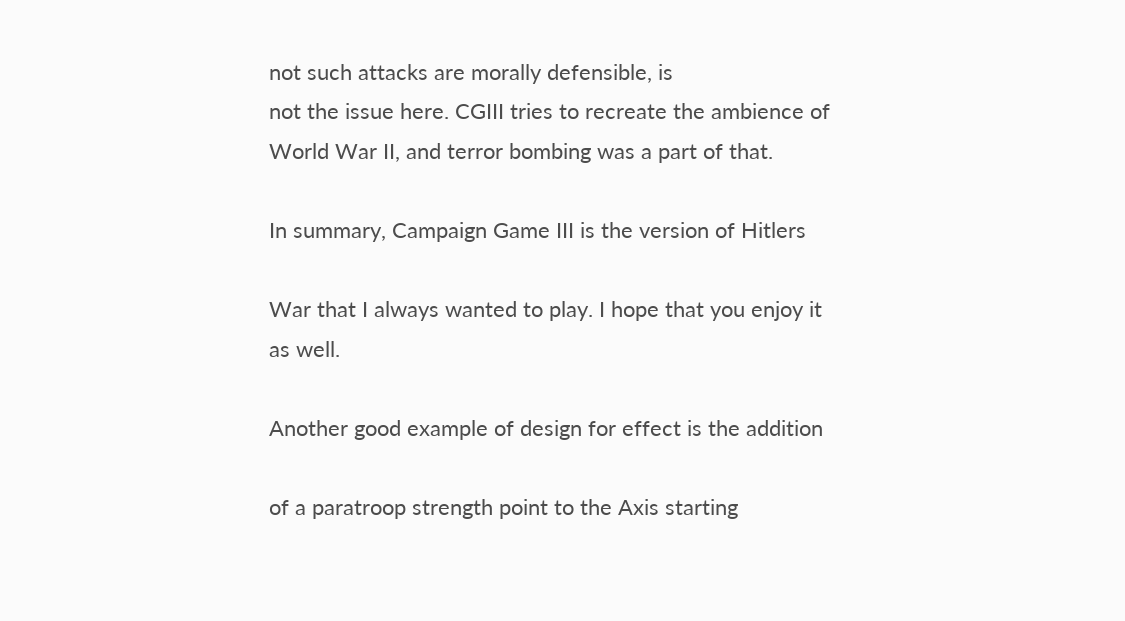not such attacks are morally defensible, is
not the issue here. CGIII tries to recreate the ambience of
World War II, and terror bombing was a part of that.

In summary, Campaign Game III is the version of Hitlers

War that I always wanted to play. I hope that you enjoy it
as well.

Another good example of design for effect is the addition

of a paratroop strength point to the Axis starting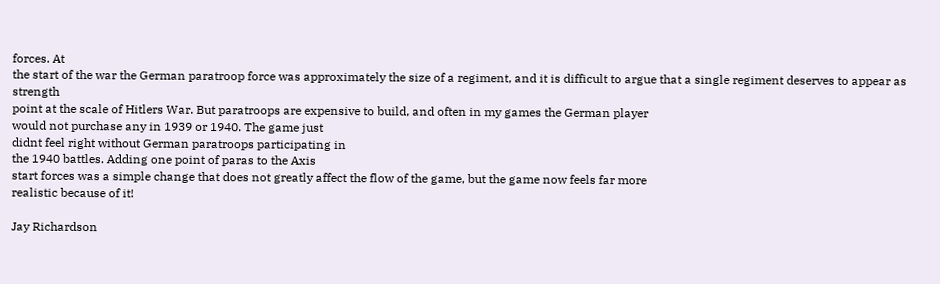forces. At
the start of the war the German paratroop force was approximately the size of a regiment, and it is difficult to argue that a single regiment deserves to appear as strength
point at the scale of Hitlers War. But paratroops are expensive to build, and often in my games the German player
would not purchase any in 1939 or 1940. The game just
didnt feel right without German paratroops participating in
the 1940 battles. Adding one point of paras to the Axis
start forces was a simple change that does not greatly affect the flow of the game, but the game now feels far more
realistic because of it!

Jay Richardson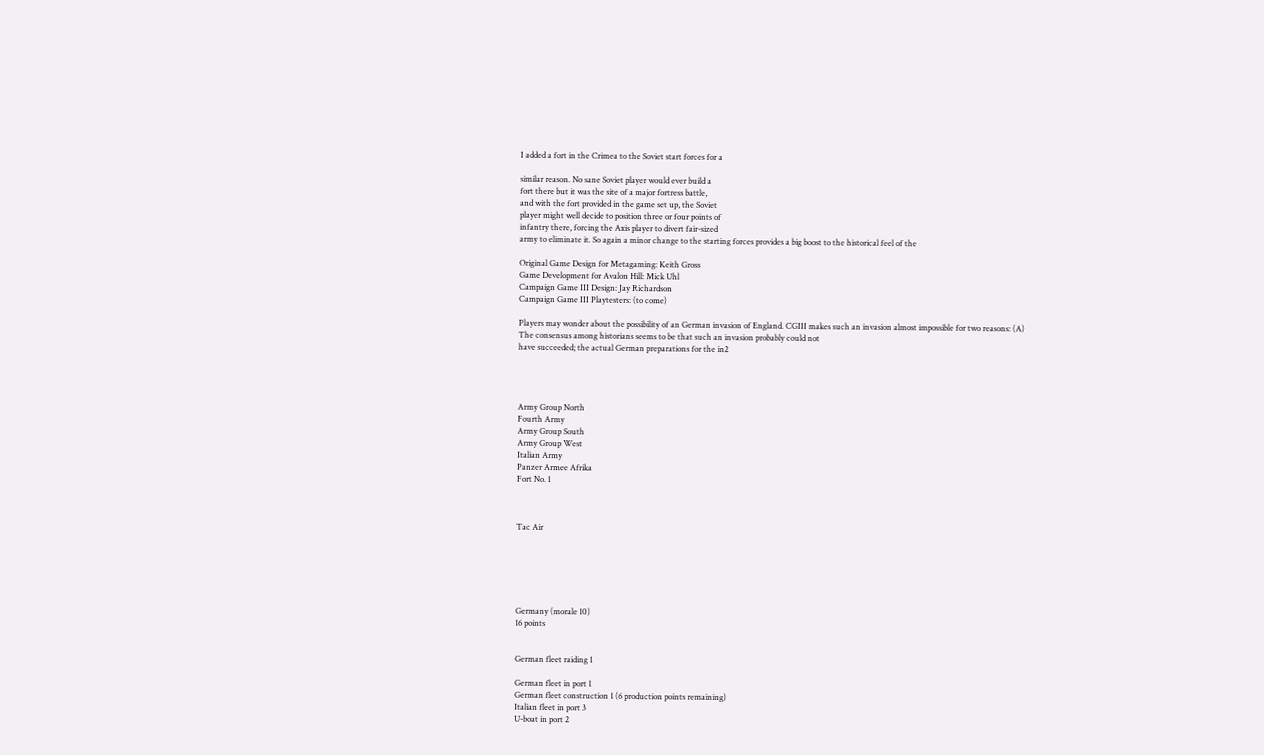I added a fort in the Crimea to the Soviet start forces for a

similar reason. No sane Soviet player would ever build a
fort there but it was the site of a major fortress battle,
and with the fort provided in the game set up, the Soviet
player might well decide to position three or four points of
infantry there, forcing the Axis player to divert fair-sized
army to eliminate it. So again a minor change to the starting forces provides a big boost to the historical feel of the

Original Game Design for Metagaming: Keith Gross
Game Development for Avalon Hill: Mick Uhl
Campaign Game III Design: Jay Richardson
Campaign Game III Playtesters: (to come)

Players may wonder about the possibility of an German invasion of England. CGIII makes such an invasion almost impossible for two reasons: (A) The consensus among historians seems to be that such an invasion probably could not
have succeeded; the actual German preparations for the in2




Army Group North
Fourth Army
Army Group South
Army Group West
Italian Army
Panzer Armee Afrika
Fort No. 1



Tac Air






Germany (morale 10)
16 points


German fleet raiding 1

German fleet in port 1
German fleet construction 1 (6 production points remaining)
Italian fleet in port 3
U-boat in port 2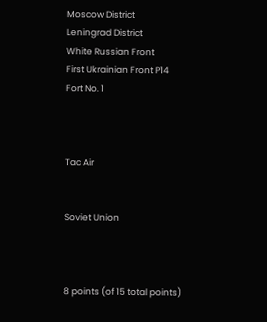Moscow District
Leningrad District
White Russian Front
First Ukrainian Front P14
Fort No. 1



Tac Air


Soviet Union



8 points (of 15 total points)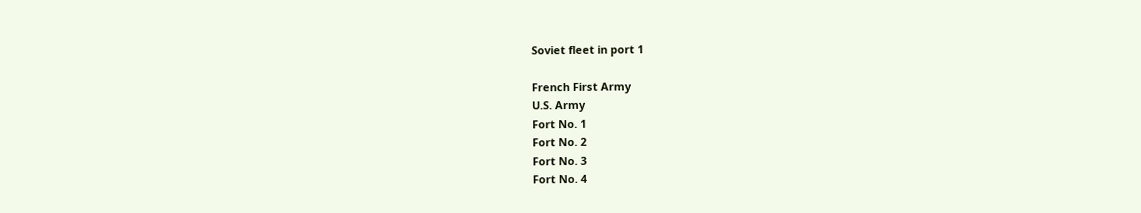Soviet fleet in port 1

French First Army
U.S. Army
Fort No. 1
Fort No. 2
Fort No. 3
Fort No. 4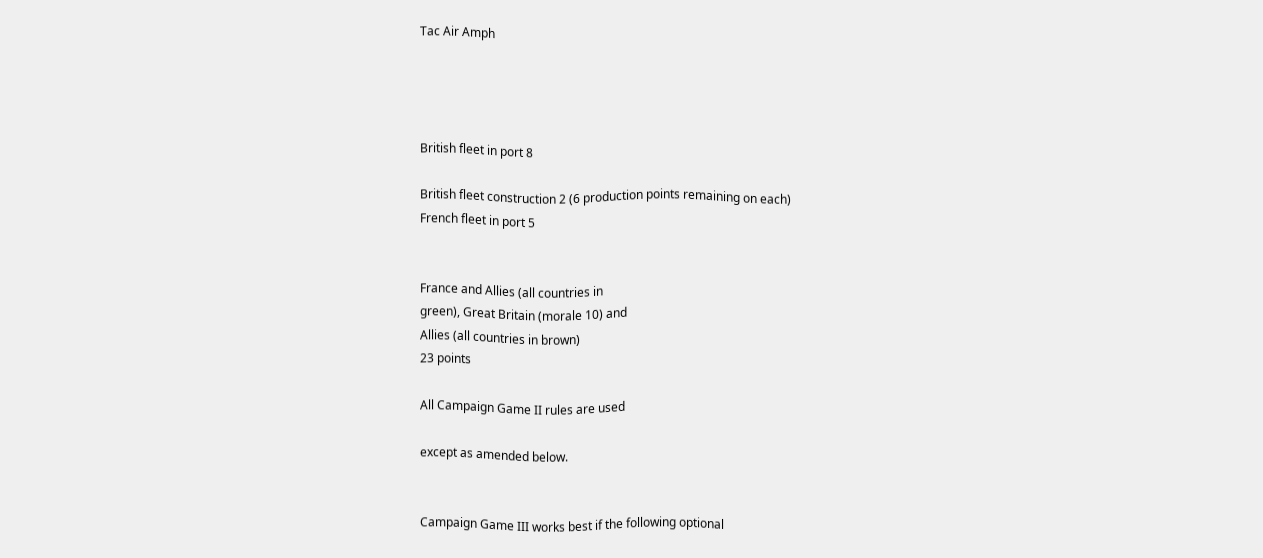Tac Air Amph




British fleet in port 8

British fleet construction 2 (6 production points remaining on each)
French fleet in port 5


France and Allies (all countries in
green), Great Britain (morale 10) and
Allies (all countries in brown)
23 points

All Campaign Game II rules are used

except as amended below.


Campaign Game III works best if the following optional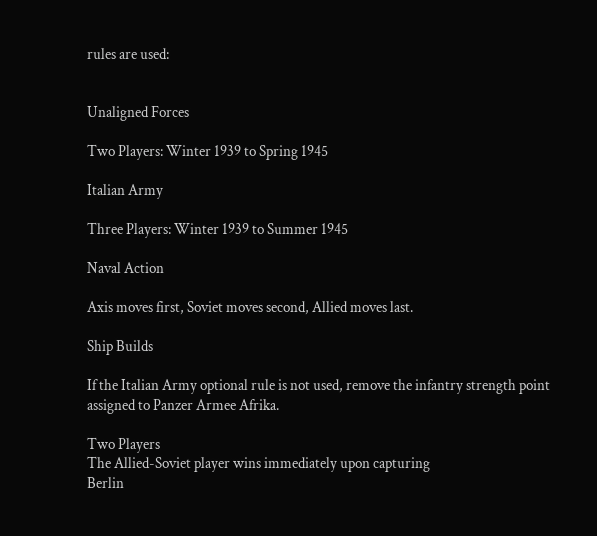rules are used:


Unaligned Forces

Two Players: Winter 1939 to Spring 1945

Italian Army

Three Players: Winter 1939 to Summer 1945

Naval Action

Axis moves first, Soviet moves second, Allied moves last.

Ship Builds

If the Italian Army optional rule is not used, remove the infantry strength point assigned to Panzer Armee Afrika.

Two Players
The Allied-Soviet player wins immediately upon capturing
Berlin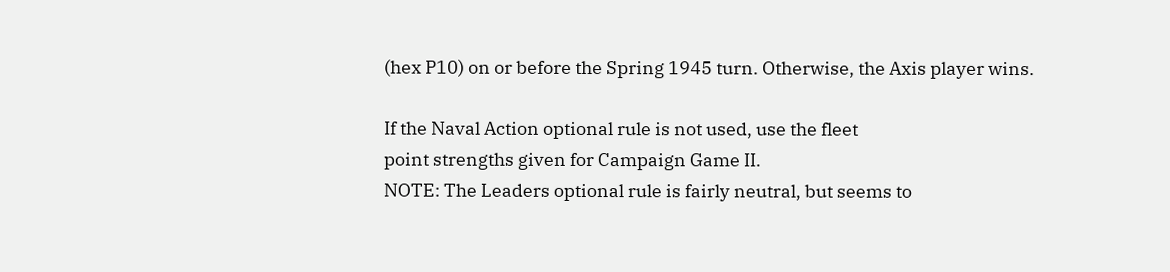(hex P10) on or before the Spring 1945 turn. Otherwise, the Axis player wins.

If the Naval Action optional rule is not used, use the fleet
point strengths given for Campaign Game II.
NOTE: The Leaders optional rule is fairly neutral, but seems to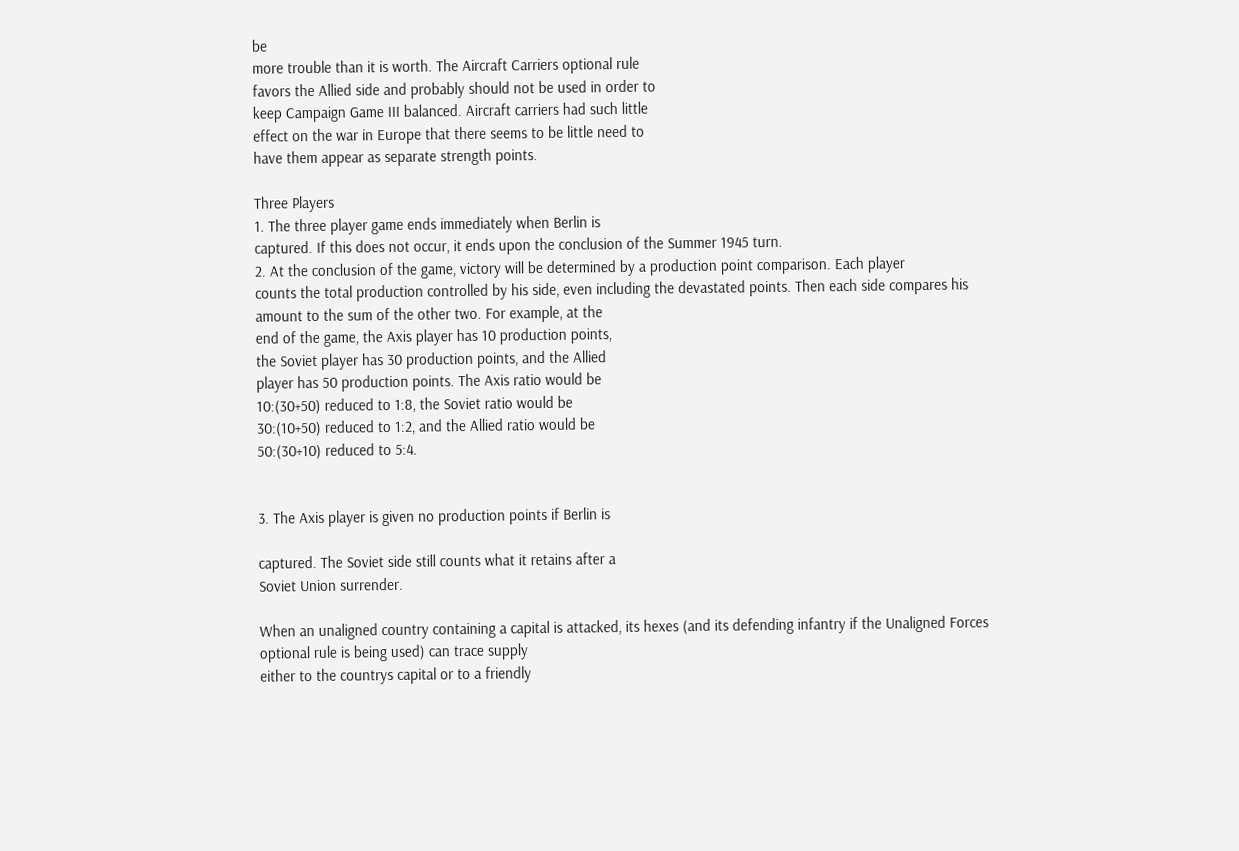be
more trouble than it is worth. The Aircraft Carriers optional rule
favors the Allied side and probably should not be used in order to
keep Campaign Game III balanced. Aircraft carriers had such little
effect on the war in Europe that there seems to be little need to
have them appear as separate strength points.

Three Players
1. The three player game ends immediately when Berlin is
captured. If this does not occur, it ends upon the conclusion of the Summer 1945 turn.
2. At the conclusion of the game, victory will be determined by a production point comparison. Each player
counts the total production controlled by his side, even including the devastated points. Then each side compares his
amount to the sum of the other two. For example, at the
end of the game, the Axis player has 10 production points,
the Soviet player has 30 production points, and the Allied
player has 50 production points. The Axis ratio would be
10:(30+50) reduced to 1:8, the Soviet ratio would be
30:(10+50) reduced to 1:2, and the Allied ratio would be
50:(30+10) reduced to 5:4.


3. The Axis player is given no production points if Berlin is

captured. The Soviet side still counts what it retains after a
Soviet Union surrender.

When an unaligned country containing a capital is attacked, its hexes (and its defending infantry if the Unaligned Forces optional rule is being used) can trace supply
either to the countrys capital or to a friendly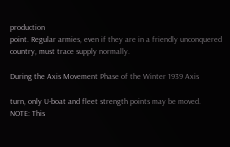production
point. Regular armies, even if they are in a friendly unconquered country, must trace supply normally.

During the Axis Movement Phase of the Winter 1939 Axis

turn, only U-boat and fleet strength points may be moved.
NOTE: This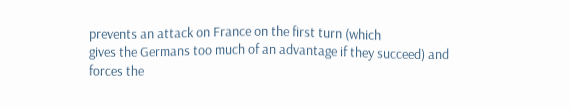prevents an attack on France on the first turn (which
gives the Germans too much of an advantage if they succeed) and
forces the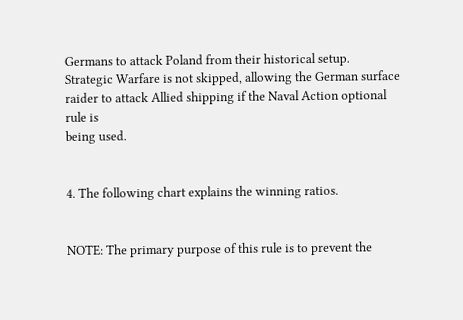Germans to attack Poland from their historical setup.
Strategic Warfare is not skipped, allowing the German surface
raider to attack Allied shipping if the Naval Action optional rule is
being used.


4. The following chart explains the winning ratios.


NOTE: The primary purpose of this rule is to prevent the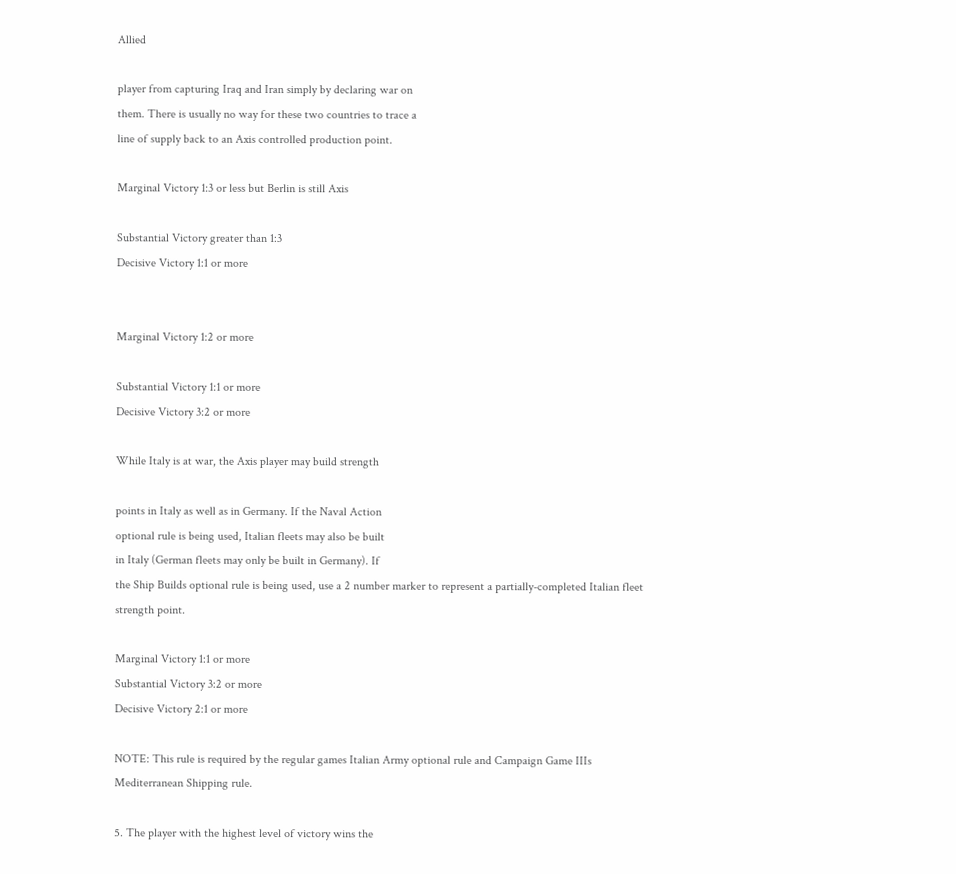Allied

player from capturing Iraq and Iran simply by declaring war on
them. There is usually no way for these two countries to trace a
line of supply back to an Axis controlled production point.

Marginal Victory 1:3 or less but Berlin is still Axis

Substantial Victory greater than 1:3
Decisive Victory 1:1 or more


Marginal Victory 1:2 or more

Substantial Victory 1:1 or more
Decisive Victory 3:2 or more

While Italy is at war, the Axis player may build strength

points in Italy as well as in Germany. If the Naval Action
optional rule is being used, Italian fleets may also be built
in Italy (German fleets may only be built in Germany). If
the Ship Builds optional rule is being used, use a 2 number marker to represent a partially-completed Italian fleet
strength point.

Marginal Victory 1:1 or more
Substantial Victory 3:2 or more
Decisive Victory 2:1 or more

NOTE: This rule is required by the regular games Italian Army optional rule and Campaign Game IIIs Mediterranean Shipping rule.

5. The player with the highest level of victory wins the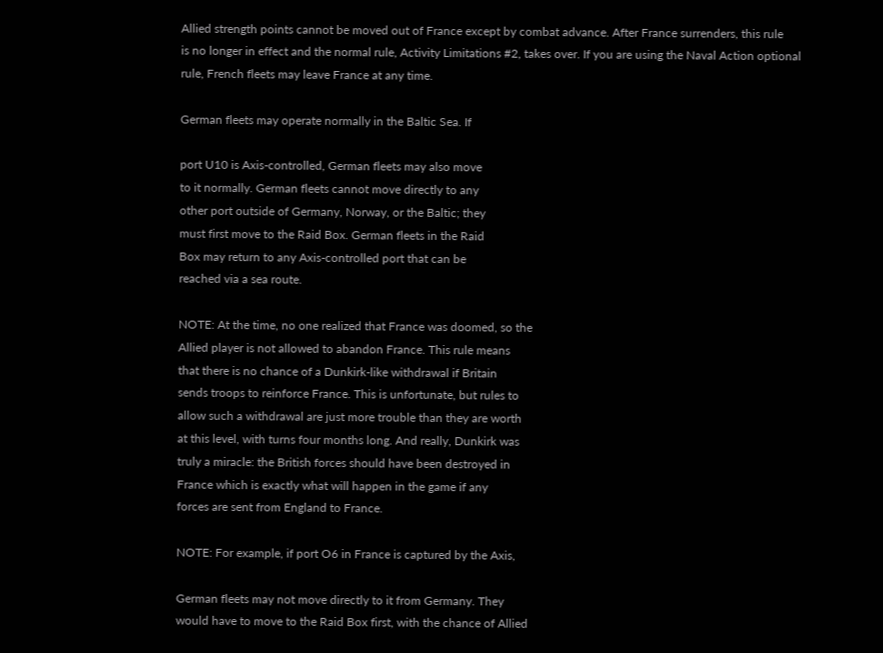Allied strength points cannot be moved out of France except by combat advance. After France surrenders, this rule
is no longer in effect and the normal rule, Activity Limitations #2, takes over. If you are using the Naval Action optional rule, French fleets may leave France at any time.

German fleets may operate normally in the Baltic Sea. If

port U10 is Axis-controlled, German fleets may also move
to it normally. German fleets cannot move directly to any
other port outside of Germany, Norway, or the Baltic; they
must first move to the Raid Box. German fleets in the Raid
Box may return to any Axis-controlled port that can be
reached via a sea route.

NOTE: At the time, no one realized that France was doomed, so the
Allied player is not allowed to abandon France. This rule means
that there is no chance of a Dunkirk-like withdrawal if Britain
sends troops to reinforce France. This is unfortunate, but rules to
allow such a withdrawal are just more trouble than they are worth
at this level, with turns four months long. And really, Dunkirk was
truly a miracle: the British forces should have been destroyed in
France which is exactly what will happen in the game if any
forces are sent from England to France.

NOTE: For example, if port O6 in France is captured by the Axis,

German fleets may not move directly to it from Germany. They
would have to move to the Raid Box first, with the chance of Allied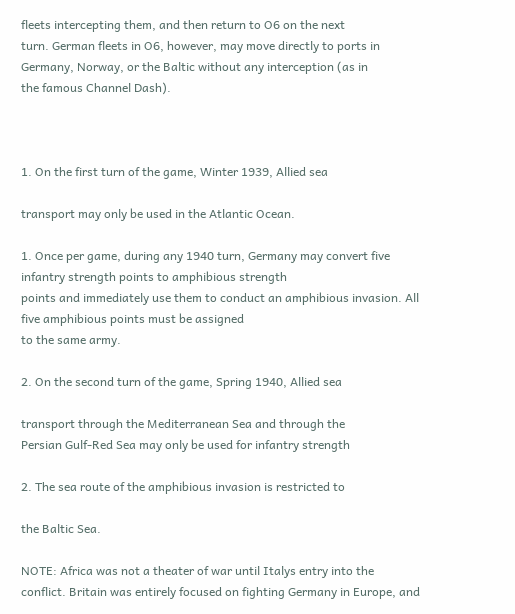fleets intercepting them, and then return to O6 on the next
turn. German fleets in O6, however, may move directly to ports in
Germany, Norway, or the Baltic without any interception (as in
the famous Channel Dash).



1. On the first turn of the game, Winter 1939, Allied sea

transport may only be used in the Atlantic Ocean.

1. Once per game, during any 1940 turn, Germany may convert five infantry strength points to amphibious strength
points and immediately use them to conduct an amphibious invasion. All five amphibious points must be assigned
to the same army.

2. On the second turn of the game, Spring 1940, Allied sea

transport through the Mediterranean Sea and through the
Persian Gulf-Red Sea may only be used for infantry strength

2. The sea route of the amphibious invasion is restricted to

the Baltic Sea.

NOTE: Africa was not a theater of war until Italys entry into the
conflict. Britain was entirely focused on fighting Germany in Europe, and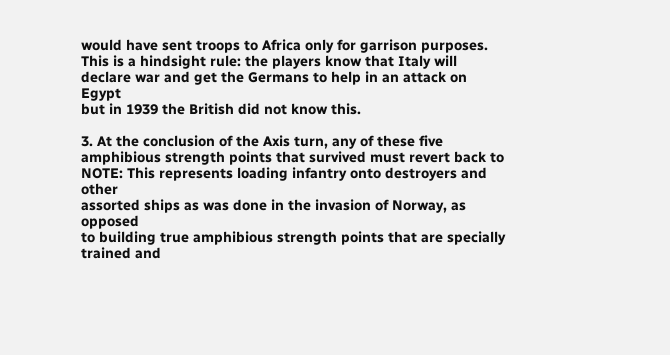would have sent troops to Africa only for garrison purposes. This is a hindsight rule: the players know that Italy will
declare war and get the Germans to help in an attack on Egypt
but in 1939 the British did not know this.

3. At the conclusion of the Axis turn, any of these five amphibious strength points that survived must revert back to
NOTE: This represents loading infantry onto destroyers and other
assorted ships as was done in the invasion of Norway, as opposed
to building true amphibious strength points that are specially
trained and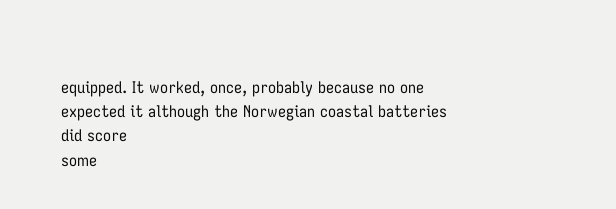equipped. It worked, once, probably because no one
expected it although the Norwegian coastal batteries did score
some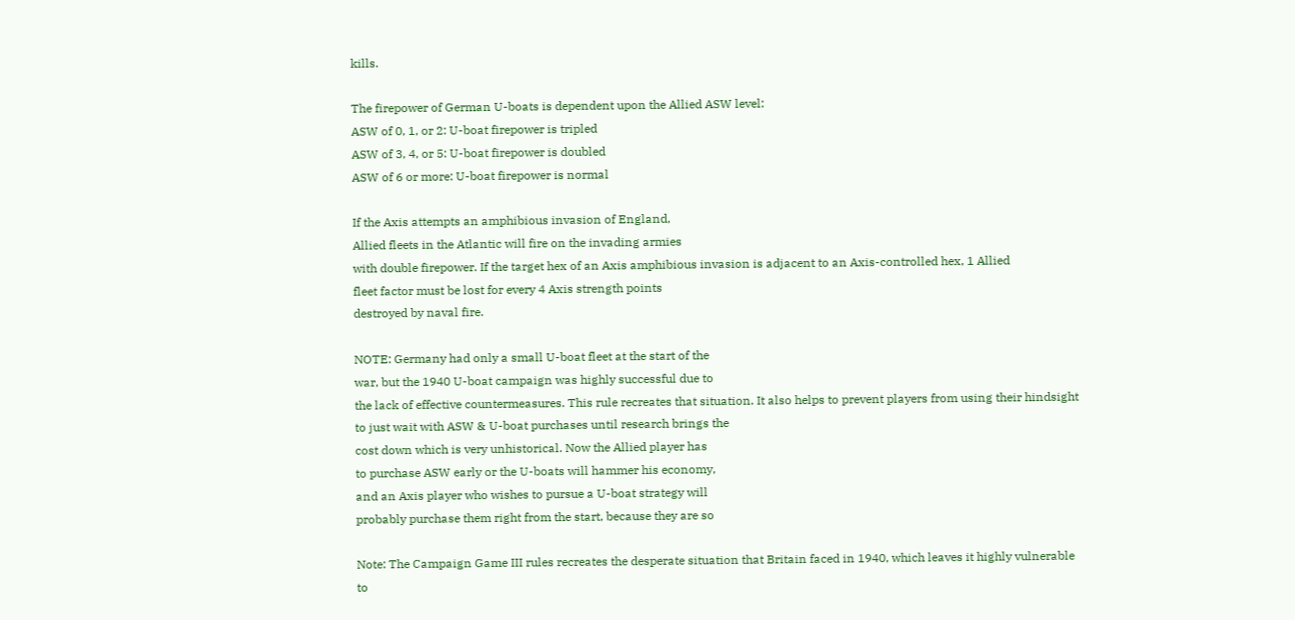kills.

The firepower of German U-boats is dependent upon the Allied ASW level:
ASW of 0, 1, or 2: U-boat firepower is tripled
ASW of 3, 4, or 5: U-boat firepower is doubled
ASW of 6 or more: U-boat firepower is normal

If the Axis attempts an amphibious invasion of England,
Allied fleets in the Atlantic will fire on the invading armies
with double firepower. If the target hex of an Axis amphibious invasion is adjacent to an Axis-controlled hex, 1 Allied
fleet factor must be lost for every 4 Axis strength points
destroyed by naval fire.

NOTE: Germany had only a small U-boat fleet at the start of the
war, but the 1940 U-boat campaign was highly successful due to
the lack of effective countermeasures. This rule recreates that situation. It also helps to prevent players from using their hindsight
to just wait with ASW & U-boat purchases until research brings the
cost down which is very unhistorical. Now the Allied player has
to purchase ASW early or the U-boats will hammer his economy,
and an Axis player who wishes to pursue a U-boat strategy will
probably purchase them right from the start, because they are so

Note: The Campaign Game III rules recreates the desperate situation that Britain faced in 1940, which leaves it highly vulnerable
to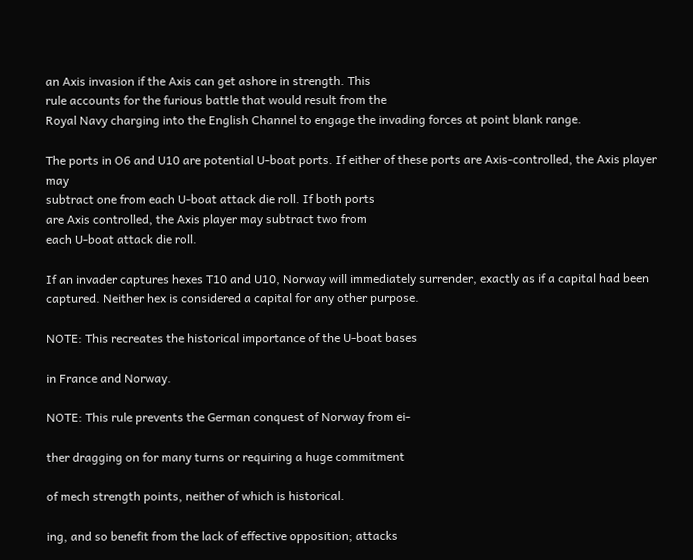an Axis invasion if the Axis can get ashore in strength. This
rule accounts for the furious battle that would result from the
Royal Navy charging into the English Channel to engage the invading forces at point blank range.

The ports in O6 and U10 are potential U-boat ports. If either of these ports are Axis-controlled, the Axis player may
subtract one from each U-boat attack die roll. If both ports
are Axis controlled, the Axis player may subtract two from
each U-boat attack die roll.

If an invader captures hexes T10 and U10, Norway will immediately surrender, exactly as if a capital had been captured. Neither hex is considered a capital for any other purpose.

NOTE: This recreates the historical importance of the U-boat bases

in France and Norway.

NOTE: This rule prevents the German conquest of Norway from ei-

ther dragging on for many turns or requiring a huge commitment

of mech strength points, neither of which is historical.

ing, and so benefit from the lack of effective opposition; attacks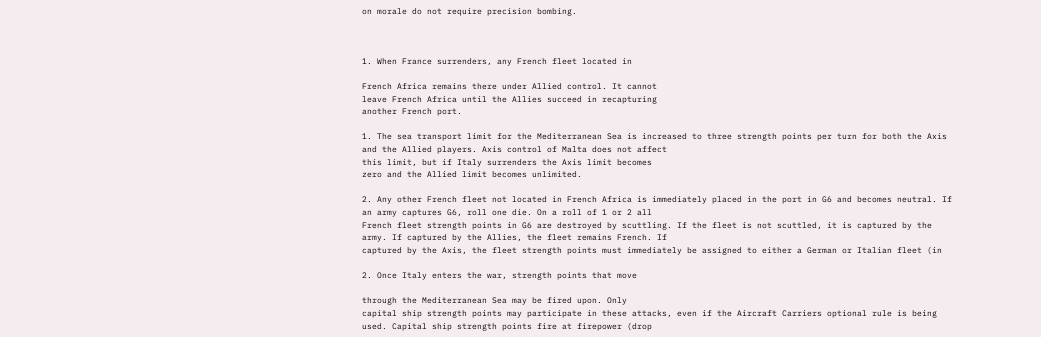on morale do not require precision bombing.



1. When France surrenders, any French fleet located in

French Africa remains there under Allied control. It cannot
leave French Africa until the Allies succeed in recapturing
another French port.

1. The sea transport limit for the Mediterranean Sea is increased to three strength points per turn for both the Axis
and the Allied players. Axis control of Malta does not affect
this limit, but if Italy surrenders the Axis limit becomes
zero and the Allied limit becomes unlimited.

2. Any other French fleet not located in French Africa is immediately placed in the port in G6 and becomes neutral. If
an army captures G6, roll one die. On a roll of 1 or 2 all
French fleet strength points in G6 are destroyed by scuttling. If the fleet is not scuttled, it is captured by the
army. If captured by the Allies, the fleet remains French. If
captured by the Axis, the fleet strength points must immediately be assigned to either a German or Italian fleet (in

2. Once Italy enters the war, strength points that move

through the Mediterranean Sea may be fired upon. Only
capital ship strength points may participate in these attacks, even if the Aircraft Carriers optional rule is being
used. Capital ship strength points fire at firepower (drop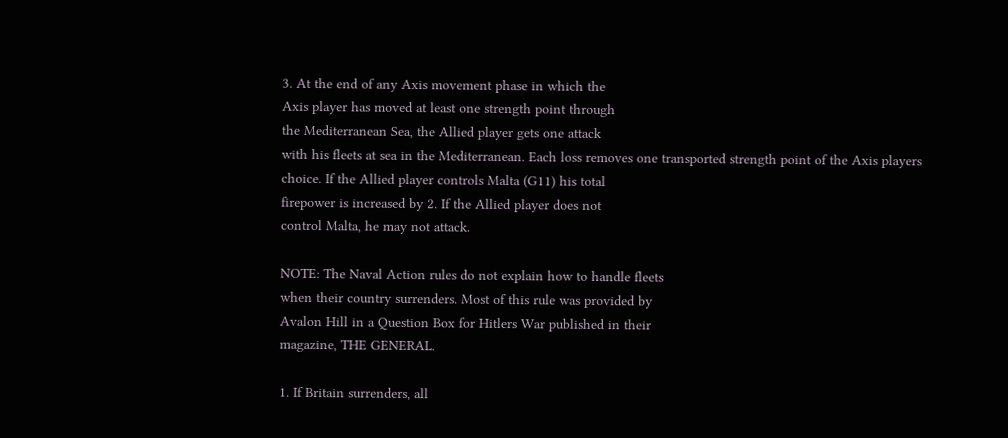3. At the end of any Axis movement phase in which the
Axis player has moved at least one strength point through
the Mediterranean Sea, the Allied player gets one attack
with his fleets at sea in the Mediterranean. Each loss removes one transported strength point of the Axis players
choice. If the Allied player controls Malta (G11) his total
firepower is increased by 2. If the Allied player does not
control Malta, he may not attack.

NOTE: The Naval Action rules do not explain how to handle fleets
when their country surrenders. Most of this rule was provided by
Avalon Hill in a Question Box for Hitlers War published in their
magazine, THE GENERAL.

1. If Britain surrenders, all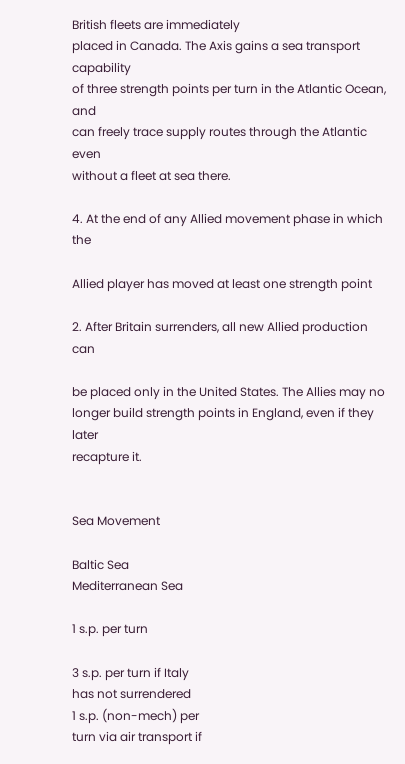British fleets are immediately
placed in Canada. The Axis gains a sea transport capability
of three strength points per turn in the Atlantic Ocean, and
can freely trace supply routes through the Atlantic even
without a fleet at sea there.

4. At the end of any Allied movement phase in which the

Allied player has moved at least one strength point

2. After Britain surrenders, all new Allied production can

be placed only in the United States. The Allies may no
longer build strength points in England, even if they later
recapture it.


Sea Movement

Baltic Sea
Mediterranean Sea

1 s.p. per turn

3 s.p. per turn if Italy
has not surrendered
1 s.p. (non-mech) per
turn via air transport if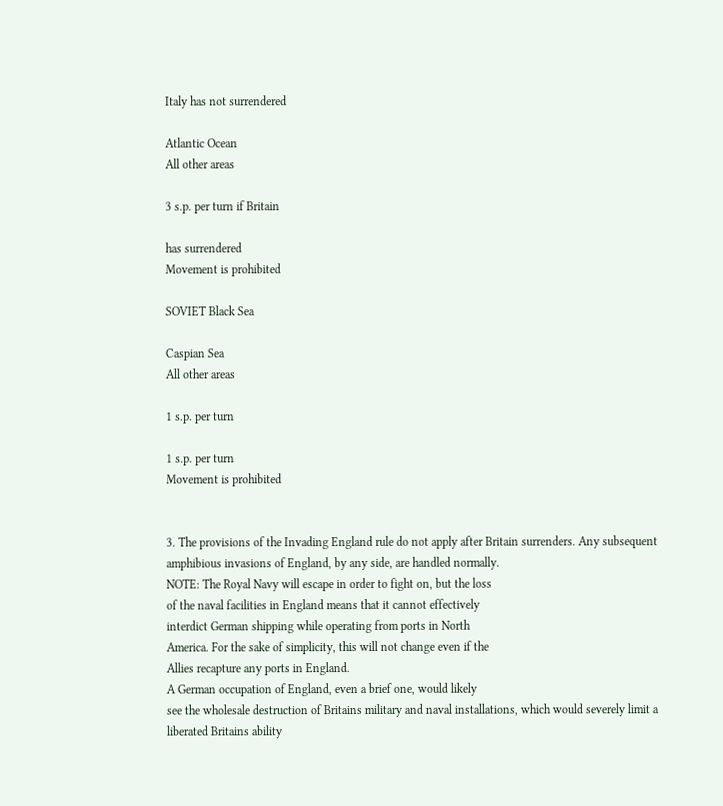Italy has not surrendered

Atlantic Ocean
All other areas

3 s.p. per turn if Britain

has surrendered
Movement is prohibited

SOVIET Black Sea

Caspian Sea
All other areas

1 s.p. per turn

1 s.p. per turn
Movement is prohibited


3. The provisions of the Invading England rule do not apply after Britain surrenders. Any subsequent amphibious invasions of England, by any side, are handled normally.
NOTE: The Royal Navy will escape in order to fight on, but the loss
of the naval facilities in England means that it cannot effectively
interdict German shipping while operating from ports in North
America. For the sake of simplicity, this will not change even if the
Allies recapture any ports in England.
A German occupation of England, even a brief one, would likely
see the wholesale destruction of Britains military and naval installations, which would severely limit a liberated Britains ability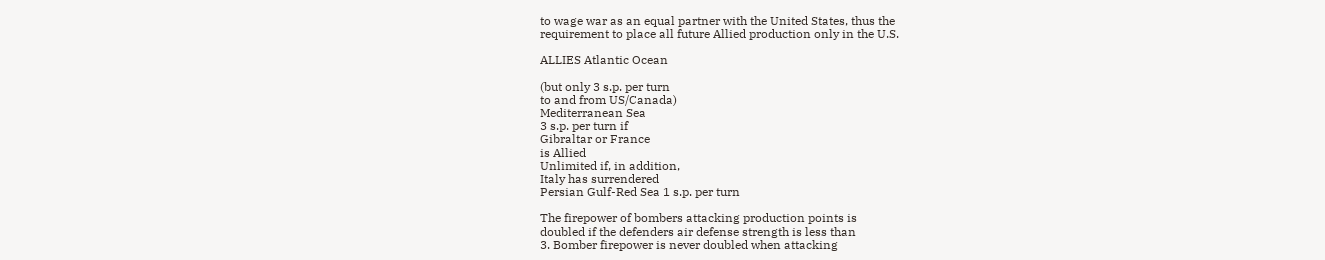to wage war as an equal partner with the United States, thus the
requirement to place all future Allied production only in the U.S.

ALLIES Atlantic Ocean

(but only 3 s.p. per turn
to and from US/Canada)
Mediterranean Sea
3 s.p. per turn if
Gibraltar or France
is Allied
Unlimited if, in addition,
Italy has surrendered
Persian Gulf-Red Sea 1 s.p. per turn

The firepower of bombers attacking production points is
doubled if the defenders air defense strength is less than
3. Bomber firepower is never doubled when attacking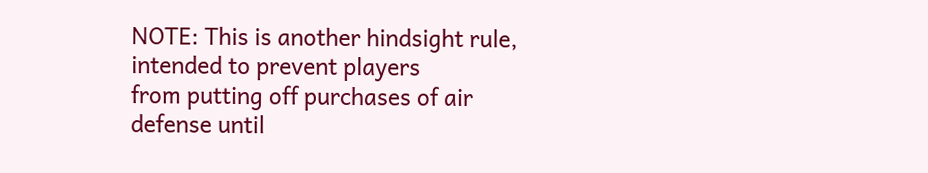NOTE: This is another hindsight rule, intended to prevent players
from putting off purchases of air defense until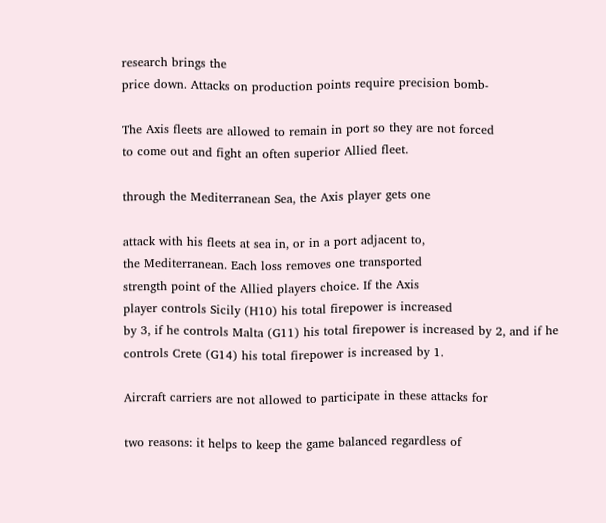research brings the
price down. Attacks on production points require precision bomb-

The Axis fleets are allowed to remain in port so they are not forced
to come out and fight an often superior Allied fleet.

through the Mediterranean Sea, the Axis player gets one

attack with his fleets at sea in, or in a port adjacent to,
the Mediterranean. Each loss removes one transported
strength point of the Allied players choice. If the Axis
player controls Sicily (H10) his total firepower is increased
by 3, if he controls Malta (G11) his total firepower is increased by 2, and if he controls Crete (G14) his total firepower is increased by 1.

Aircraft carriers are not allowed to participate in these attacks for

two reasons: it helps to keep the game balanced regardless of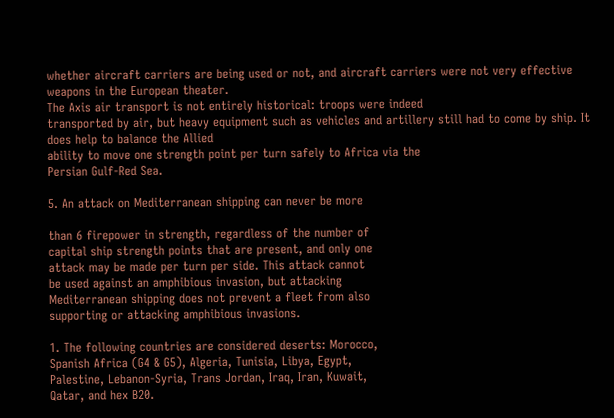whether aircraft carriers are being used or not, and aircraft carriers were not very effective weapons in the European theater.
The Axis air transport is not entirely historical: troops were indeed
transported by air, but heavy equipment such as vehicles and artillery still had to come by ship. It does help to balance the Allied
ability to move one strength point per turn safely to Africa via the
Persian Gulf-Red Sea.

5. An attack on Mediterranean shipping can never be more

than 6 firepower in strength, regardless of the number of
capital ship strength points that are present, and only one
attack may be made per turn per side. This attack cannot
be used against an amphibious invasion, but attacking
Mediterranean shipping does not prevent a fleet from also
supporting or attacking amphibious invasions.

1. The following countries are considered deserts: Morocco,
Spanish Africa (G4 & G5), Algeria, Tunisia, Libya, Egypt,
Palestine, Lebanon-Syria, Trans Jordan, Iraq, Iran, Kuwait,
Qatar, and hex B20.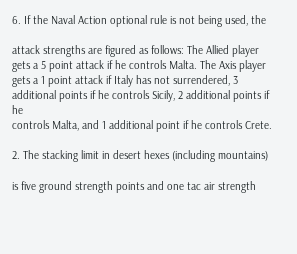6. If the Naval Action optional rule is not being used, the

attack strengths are figured as follows: The Allied player
gets a 5 point attack if he controls Malta. The Axis player
gets a 1 point attack if Italy has not surrendered, 3 additional points if he controls Sicily, 2 additional points if he
controls Malta, and 1 additional point if he controls Crete.

2. The stacking limit in desert hexes (including mountains)

is five ground strength points and one tac air strength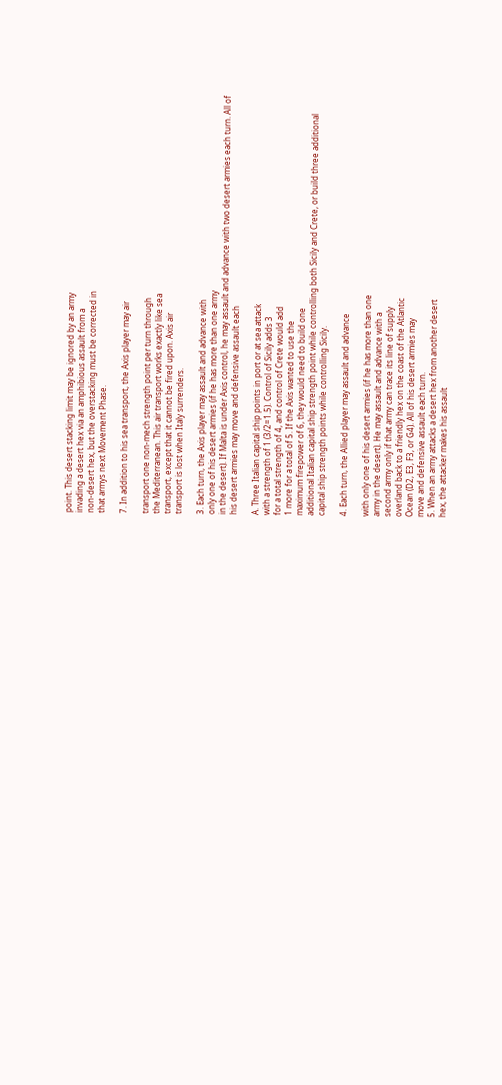point. This desert stacking limit may be ignored by an army
invading a desert hex via an amphibious assault from a
non-desert hex, but the overstacking must be corrected in
that armys next Movement Phase.

7. In addition to his sea transport, the Axis player may air

transport one non-mech strength point per turn through
the Mediterranean. This air transport works exactly like sea
transport, except that it cannot be fired upon. Axis air
transport is lost when Italy surrenders.

3. Each turn, the Axis player may assault and advance with
only one of his desert armies (if he has more than one army
in the desert). If Malta is under Axis control, he may assault and advance with two desert armies each turn. All of
his desert armies may move and defensive assault each

A. Three Italian capital ship points in port or at sea attack
with a strength of 1 (3/2=1.5). Control of Sicily adds 3
for a total strength of 4, and control of Crete would add
1 more for a total of 5. If the Axis wanted to use the
maximum firepower of 6, they would need to build one
additional Italian capital ship strength point while controlling both Sicily and Crete, or build three additional
capital ship strength points while controlling Sicily.

4. Each turn, the Allied player may assault and advance

with only one of his desert armies (if he has more than one
army in the desert). He may assault and advance with a
second army only if that army can trace its line of supply
overland back to a friendly hex on the coast of the Atlantic
Ocean (D2, E3, F3, or G4). All of his desert armies may
move and defensive assault each turn.
5. When an army attacks a desert hex from another desert
hex, the attacker makes his assault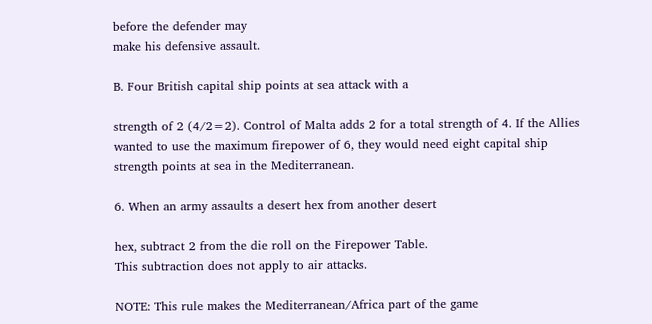before the defender may
make his defensive assault.

B. Four British capital ship points at sea attack with a

strength of 2 (4/2=2). Control of Malta adds 2 for a total strength of 4. If the Allies wanted to use the maximum firepower of 6, they would need eight capital ship
strength points at sea in the Mediterranean.

6. When an army assaults a desert hex from another desert

hex, subtract 2 from the die roll on the Firepower Table.
This subtraction does not apply to air attacks.

NOTE: This rule makes the Mediterranean/Africa part of the game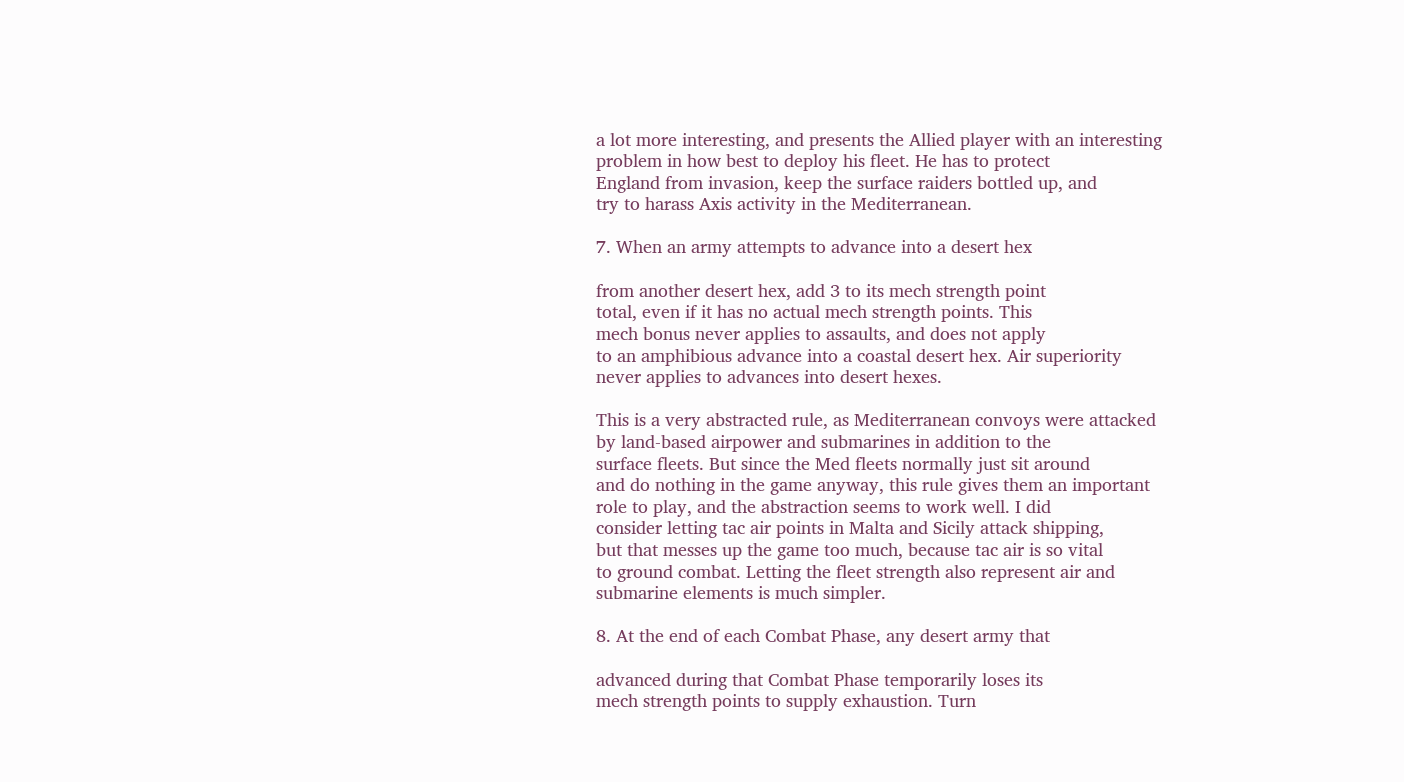a lot more interesting, and presents the Allied player with an interesting problem in how best to deploy his fleet. He has to protect
England from invasion, keep the surface raiders bottled up, and
try to harass Axis activity in the Mediterranean.

7. When an army attempts to advance into a desert hex

from another desert hex, add 3 to its mech strength point
total, even if it has no actual mech strength points. This
mech bonus never applies to assaults, and does not apply
to an amphibious advance into a coastal desert hex. Air superiority never applies to advances into desert hexes.

This is a very abstracted rule, as Mediterranean convoys were attacked by land-based airpower and submarines in addition to the
surface fleets. But since the Med fleets normally just sit around
and do nothing in the game anyway, this rule gives them an important role to play, and the abstraction seems to work well. I did
consider letting tac air points in Malta and Sicily attack shipping,
but that messes up the game too much, because tac air is so vital
to ground combat. Letting the fleet strength also represent air and
submarine elements is much simpler.

8. At the end of each Combat Phase, any desert army that

advanced during that Combat Phase temporarily loses its
mech strength points to supply exhaustion. Turn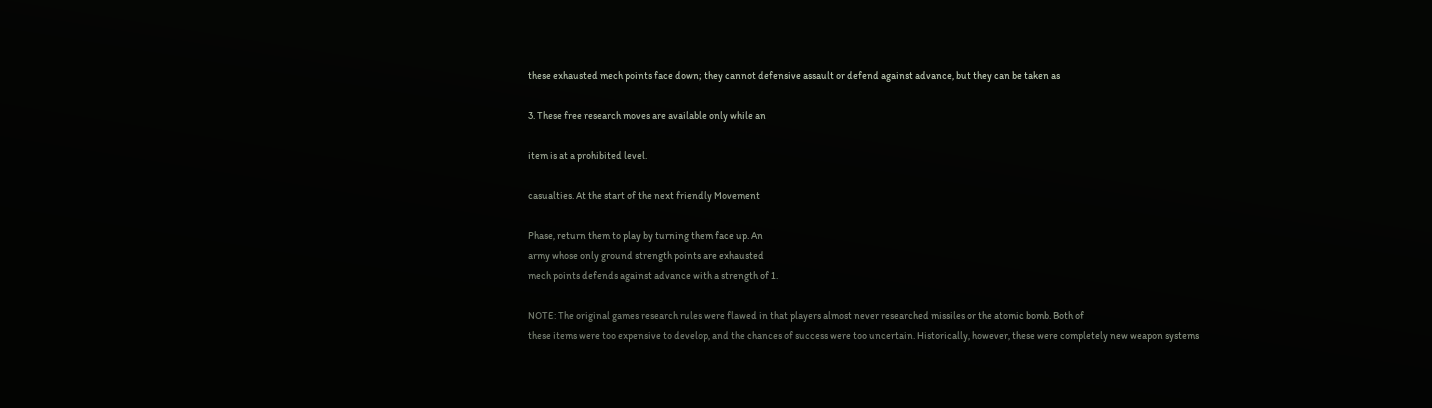these exhausted mech points face down; they cannot defensive assault or defend against advance, but they can be taken as

3. These free research moves are available only while an

item is at a prohibited level.

casualties. At the start of the next friendly Movement

Phase, return them to play by turning them face up. An
army whose only ground strength points are exhausted
mech points defends against advance with a strength of 1.

NOTE: The original games research rules were flawed in that players almost never researched missiles or the atomic bomb. Both of
these items were too expensive to develop, and the chances of success were too uncertain. Historically, however, these were completely new weapon systems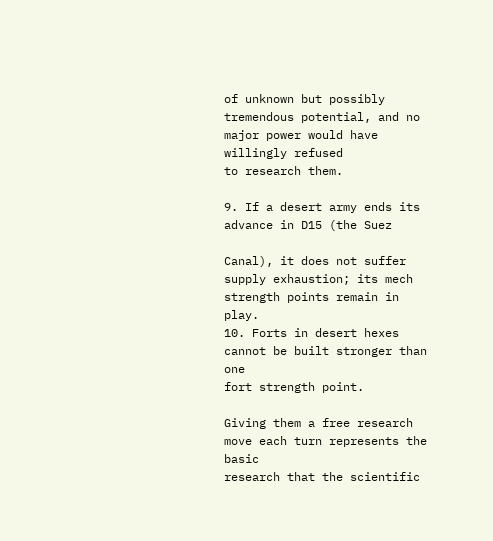of unknown but possibly tremendous potential, and no major power would have willingly refused
to research them.

9. If a desert army ends its advance in D15 (the Suez

Canal), it does not suffer supply exhaustion; its mech
strength points remain in play.
10. Forts in desert hexes cannot be built stronger than one
fort strength point.

Giving them a free research move each turn represents the basic
research that the scientific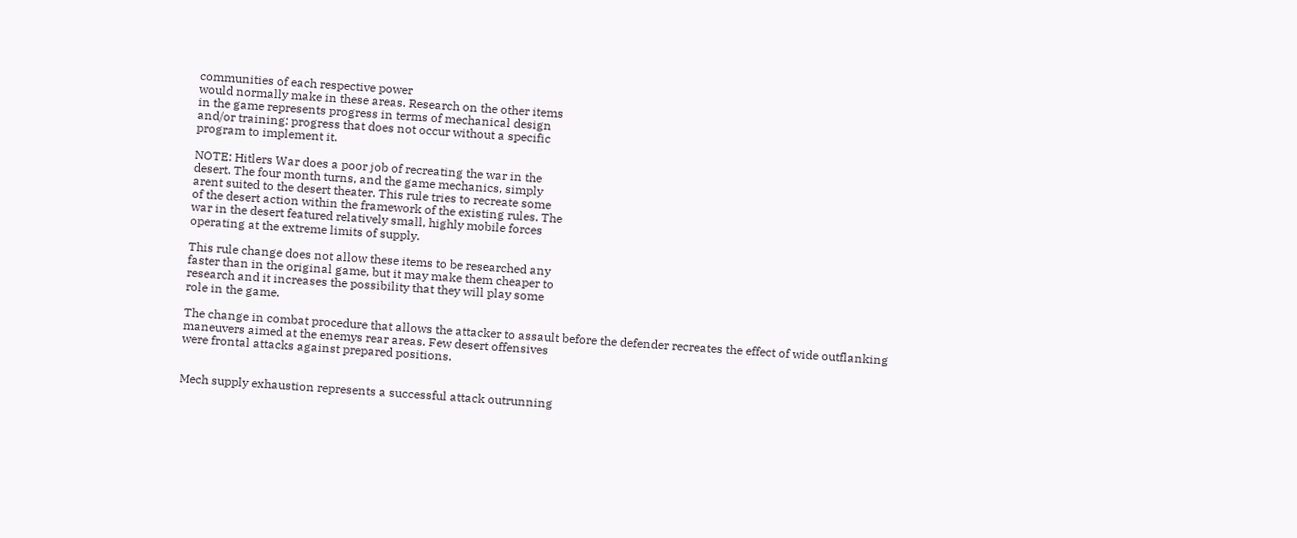communities of each respective power
would normally make in these areas. Research on the other items
in the game represents progress in terms of mechanical design
and/or training: progress that does not occur without a specific
program to implement it.

NOTE: Hitlers War does a poor job of recreating the war in the
desert. The four month turns, and the game mechanics, simply
arent suited to the desert theater. This rule tries to recreate some
of the desert action within the framework of the existing rules. The
war in the desert featured relatively small, highly mobile forces
operating at the extreme limits of supply.

This rule change does not allow these items to be researched any
faster than in the original game, but it may make them cheaper to
research and it increases the possibility that they will play some
role in the game.

The change in combat procedure that allows the attacker to assault before the defender recreates the effect of wide outflanking
maneuvers aimed at the enemys rear areas. Few desert offensives
were frontal attacks against prepared positions.


Mech supply exhaustion represents a successful attack outrunning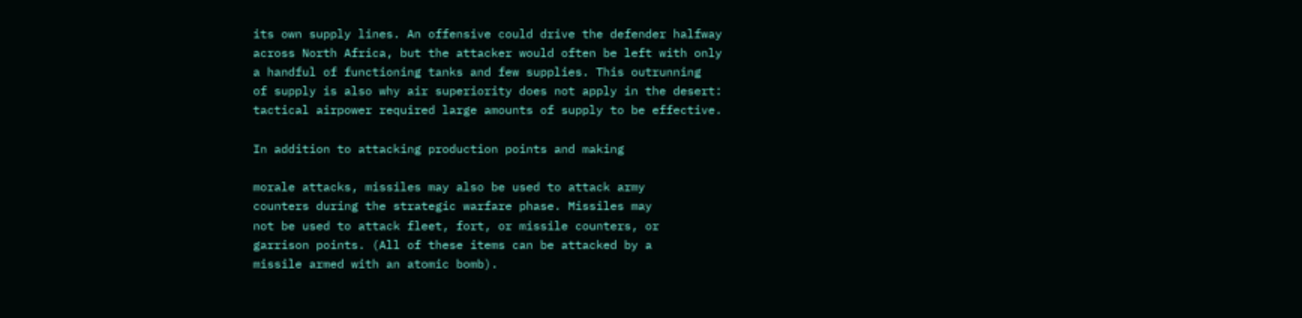its own supply lines. An offensive could drive the defender halfway
across North Africa, but the attacker would often be left with only
a handful of functioning tanks and few supplies. This outrunning
of supply is also why air superiority does not apply in the desert:
tactical airpower required large amounts of supply to be effective.

In addition to attacking production points and making

morale attacks, missiles may also be used to attack army
counters during the strategic warfare phase. Missiles may
not be used to attack fleet, fort, or missile counters, or
garrison points. (All of these items can be attacked by a
missile armed with an atomic bomb).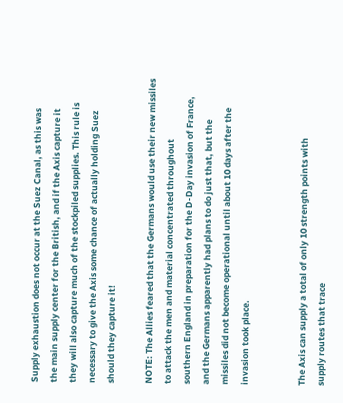Supply exhaustion does not occur at the Suez Canal, as this was
the main supply center for the British, and if the Axis capture it
they will also capture much of the stockpiled supplies. This rule is
necessary to give the Axis some chance of actually holding Suez
should they capture it!

NOTE: The Allies feared that the Germans would use their new missiles to attack the men and material concentrated throughout
southern England in preparation for the D-Day invasion of France,
and the Germans apparently had plans to do just that, but the
missiles did not become operational until about 10 days after the
invasion took place.


The Axis can supply a total of only 10 strength points with
supply routes that trace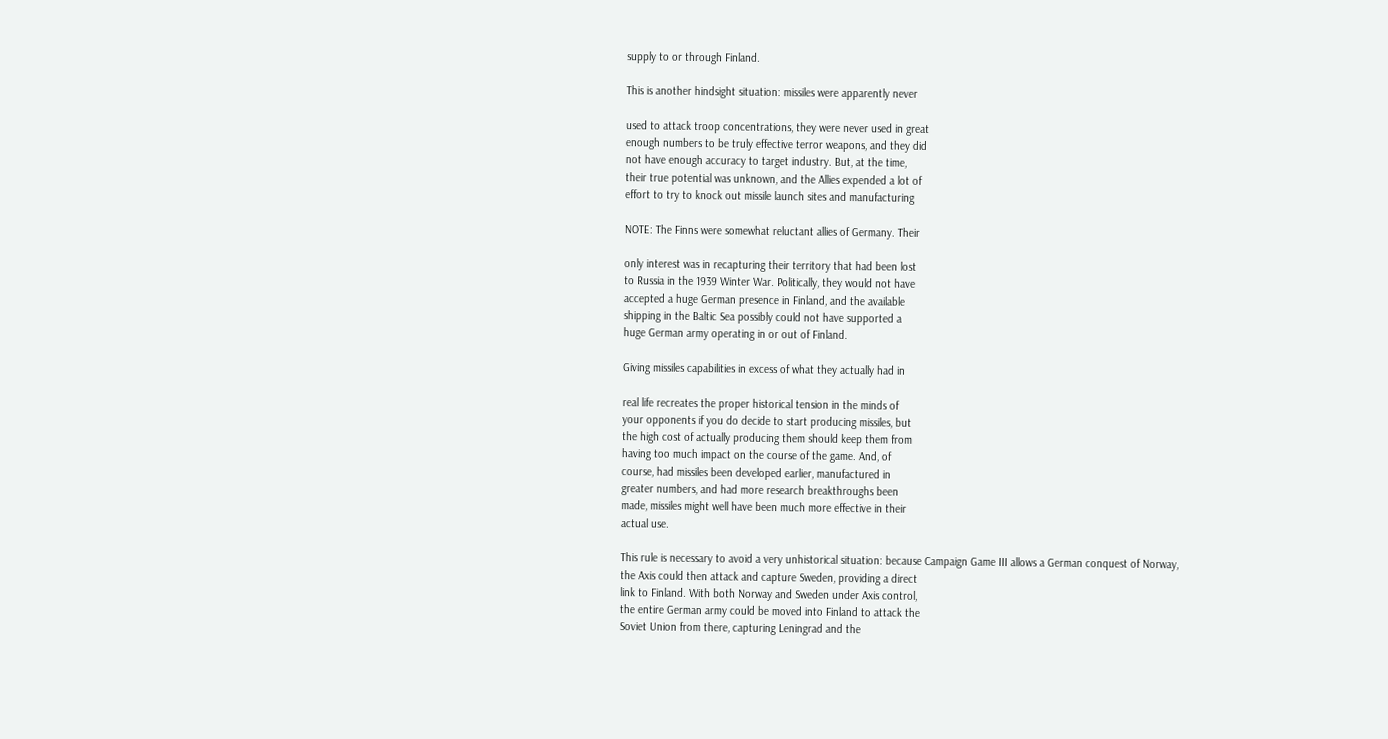supply to or through Finland.

This is another hindsight situation: missiles were apparently never

used to attack troop concentrations, they were never used in great
enough numbers to be truly effective terror weapons, and they did
not have enough accuracy to target industry. But, at the time,
their true potential was unknown, and the Allies expended a lot of
effort to try to knock out missile launch sites and manufacturing

NOTE: The Finns were somewhat reluctant allies of Germany. Their

only interest was in recapturing their territory that had been lost
to Russia in the 1939 Winter War. Politically, they would not have
accepted a huge German presence in Finland, and the available
shipping in the Baltic Sea possibly could not have supported a
huge German army operating in or out of Finland.

Giving missiles capabilities in excess of what they actually had in

real life recreates the proper historical tension in the minds of
your opponents if you do decide to start producing missiles, but
the high cost of actually producing them should keep them from
having too much impact on the course of the game. And, of
course, had missiles been developed earlier, manufactured in
greater numbers, and had more research breakthroughs been
made, missiles might well have been much more effective in their
actual use.

This rule is necessary to avoid a very unhistorical situation: because Campaign Game III allows a German conquest of Norway,
the Axis could then attack and capture Sweden, providing a direct
link to Finland. With both Norway and Sweden under Axis control,
the entire German army could be moved into Finland to attack the
Soviet Union from there, capturing Leningrad and the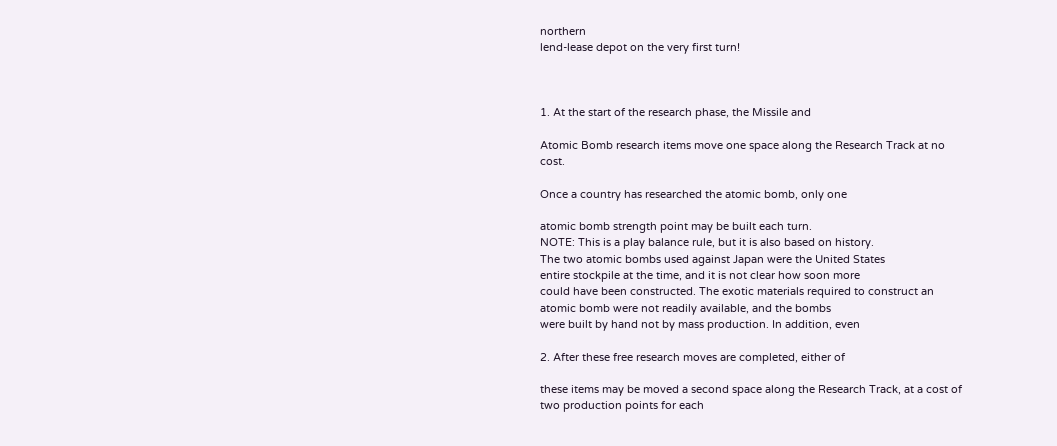northern
lend-lease depot on the very first turn!



1. At the start of the research phase, the Missile and

Atomic Bomb research items move one space along the Research Track at no cost.

Once a country has researched the atomic bomb, only one

atomic bomb strength point may be built each turn.
NOTE: This is a play balance rule, but it is also based on history.
The two atomic bombs used against Japan were the United States
entire stockpile at the time, and it is not clear how soon more
could have been constructed. The exotic materials required to construct an atomic bomb were not readily available, and the bombs
were built by hand not by mass production. In addition, even

2. After these free research moves are completed, either of

these items may be moved a second space along the Research Track, at a cost of two production points for each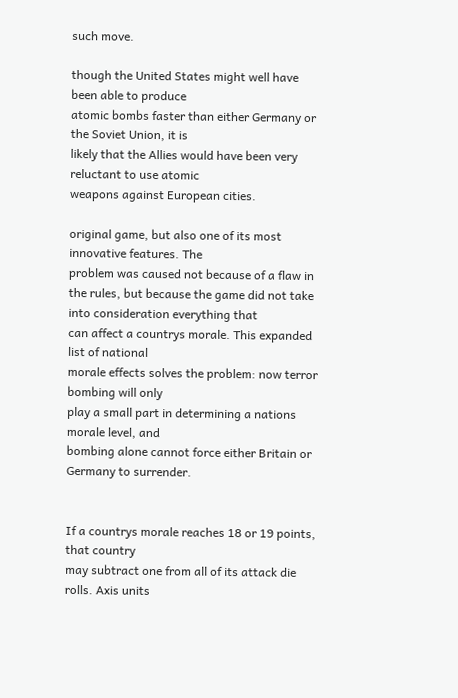such move.

though the United States might well have been able to produce
atomic bombs faster than either Germany or the Soviet Union, it is
likely that the Allies would have been very reluctant to use atomic
weapons against European cities.

original game, but also one of its most innovative features. The
problem was caused not because of a flaw in the rules, but because the game did not take into consideration everything that
can affect a countrys morale. This expanded list of national
morale effects solves the problem: now terror bombing will only
play a small part in determining a nations morale level, and
bombing alone cannot force either Britain or Germany to surrender.


If a countrys morale reaches 18 or 19 points, that country
may subtract one from all of its attack die rolls. Axis units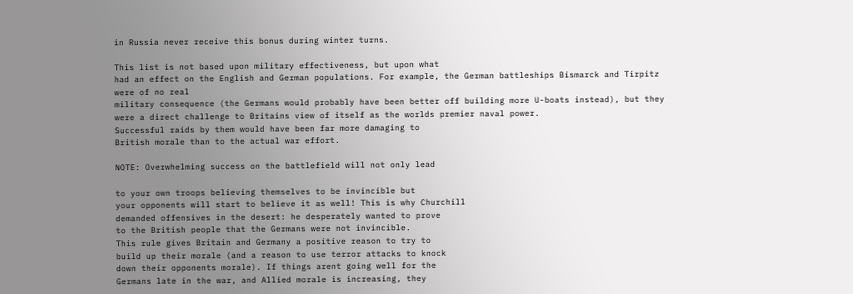in Russia never receive this bonus during winter turns.

This list is not based upon military effectiveness, but upon what
had an effect on the English and German populations. For example, the German battleships Bismarck and Tirpitz were of no real
military consequence (the Germans would probably have been better off building more U-boats instead), but they were a direct challenge to Britains view of itself as the worlds premier naval power.
Successful raids by them would have been far more damaging to
British morale than to the actual war effort.

NOTE: Overwhelming success on the battlefield will not only lead

to your own troops believing themselves to be invincible but
your opponents will start to believe it as well! This is why Churchill
demanded offensives in the desert: he desperately wanted to prove
to the British people that the Germans were not invincible.
This rule gives Britain and Germany a positive reason to try to
build up their morale (and a reason to use terror attacks to knock
down their opponents morale). If things arent going well for the
Germans late in the war, and Allied morale is increasing, they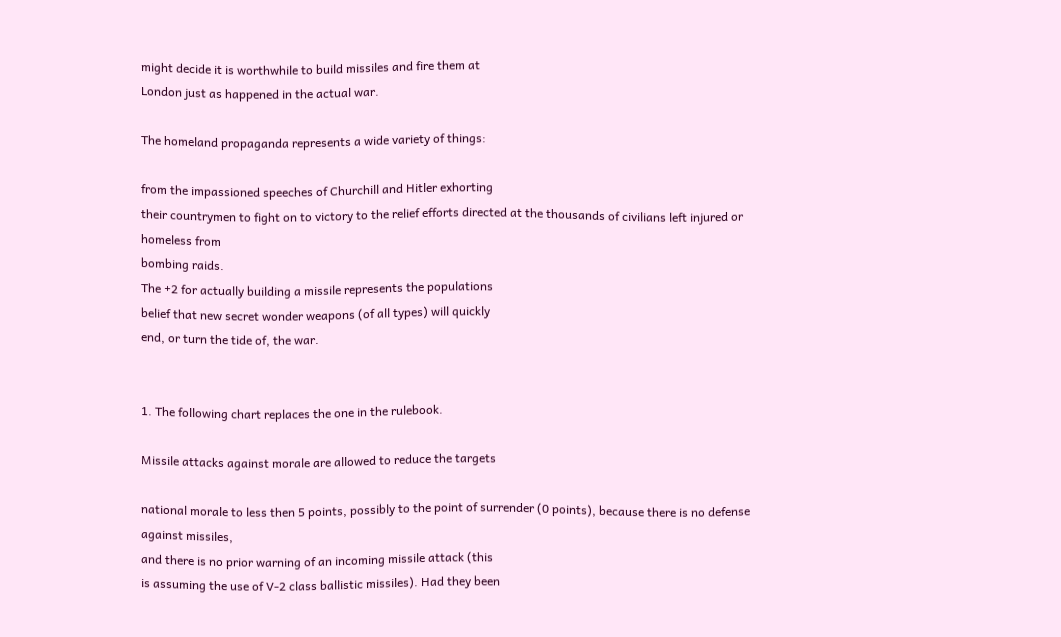might decide it is worthwhile to build missiles and fire them at
London just as happened in the actual war.

The homeland propaganda represents a wide variety of things:

from the impassioned speeches of Churchill and Hitler exhorting
their countrymen to fight on to victory to the relief efforts directed at the thousands of civilians left injured or homeless from
bombing raids.
The +2 for actually building a missile represents the populations
belief that new secret wonder weapons (of all types) will quickly
end, or turn the tide of, the war.


1. The following chart replaces the one in the rulebook.

Missile attacks against morale are allowed to reduce the targets

national morale to less then 5 points, possibly to the point of surrender (0 points), because there is no defense against missiles,
and there is no prior warning of an incoming missile attack (this
is assuming the use of V-2 class ballistic missiles). Had they been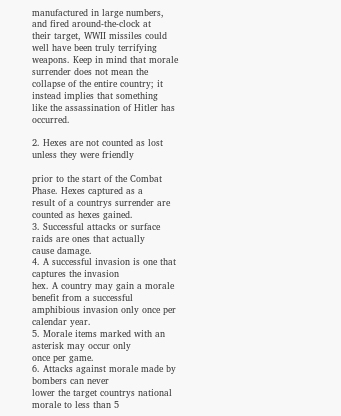manufactured in large numbers, and fired around-the-clock at
their target, WWII missiles could well have been truly terrifying
weapons. Keep in mind that morale surrender does not mean the
collapse of the entire country; it instead implies that something
like the assassination of Hitler has occurred.

2. Hexes are not counted as lost unless they were friendly

prior to the start of the Combat Phase. Hexes captured as a
result of a countrys surrender are counted as hexes gained.
3. Successful attacks or surface raids are ones that actually
cause damage.
4. A successful invasion is one that captures the invasion
hex. A country may gain a morale benefit from a successful
amphibious invasion only once per calendar year.
5. Morale items marked with an asterisk may occur only
once per game.
6. Attacks against morale made by bombers can never
lower the target countrys national morale to less than 5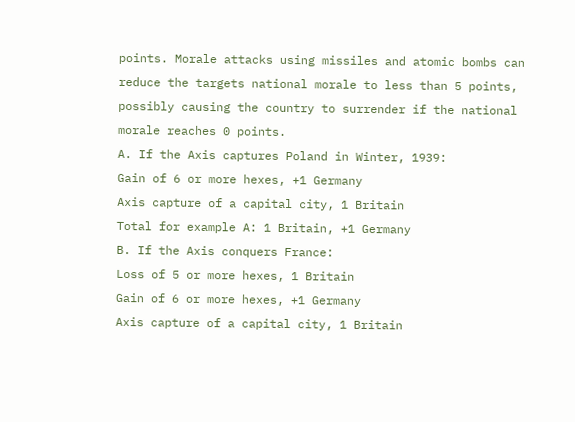points. Morale attacks using missiles and atomic bombs can
reduce the targets national morale to less than 5 points,
possibly causing the country to surrender if the national
morale reaches 0 points.
A. If the Axis captures Poland in Winter, 1939:
Gain of 6 or more hexes, +1 Germany
Axis capture of a capital city, 1 Britain
Total for example A: 1 Britain, +1 Germany
B. If the Axis conquers France:
Loss of 5 or more hexes, 1 Britain
Gain of 6 or more hexes, +1 Germany
Axis capture of a capital city, 1 Britain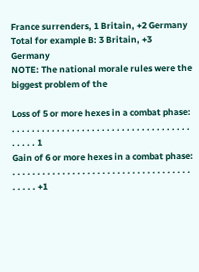France surrenders, 1 Britain, +2 Germany
Total for example B: 3 Britain, +3 Germany
NOTE: The national morale rules were the biggest problem of the

Loss of 5 or more hexes in a combat phase: . . . . . . . . . . . . . . . . . . . . . . . . . . . . . . . . . . . . . . . . . 1
Gain of 6 or more hexes in a combat phase: . . . . . . . . . . . . . . . . . . . . . . . . . . . . . . . . . . . . . . . . . +1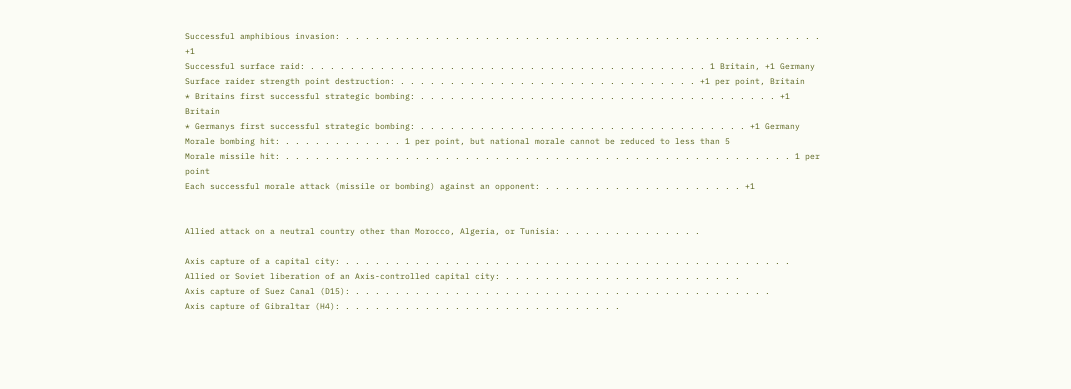Successful amphibious invasion: . . . . . . . . . . . . . . . . . . . . . . . . . . . . . . . . . . . . . . . . . . . . . . . . +1
Successful surface raid: . . . . . . . . . . . . . . . . . . . . . . . . . . . . . . . . . . . . . . . . 1 Britain, +1 Germany
Surface raider strength point destruction: . . . . . . . . . . . . . . . . . . . . . . . . . . . . . . +1 per point, Britain
* Britains first successful strategic bombing: . . . . . . . . . . . . . . . . . . . . . . . . . . . . . . . . . . . . +1 Britain
* Germanys first successful strategic bombing: . . . . . . . . . . . . . . . . . . . . . . . . . . . . . . . . . +1 Germany
Morale bombing hit: . . . . . . . . . . . . 1 per point, but national morale cannot be reduced to less than 5
Morale missile hit: . . . . . . . . . . . . . . . . . . . . . . . . . . . . . . . . . . . . . . . . . . . . . . . . . . . 1 per point
Each successful morale attack (missile or bombing) against an opponent: . . . . . . . . . . . . . . . . . . . . +1


Allied attack on a neutral country other than Morocco, Algeria, or Tunisia: . . . . . . . . . . . . . .

Axis capture of a capital city: . . . . . . . . . . . . . . . . . . . . . . . . . . . . . . . . . . . . . . . . . . . . .
Allied or Soviet liberation of an Axis-controlled capital city: . . . . . . . . . . . . . . . . . . . . . . . .
Axis capture of Suez Canal (D15): . . . . . . . . . . . . . . . . . . . . . . . . . . . . . . . . . . . . . . . . . .
Axis capture of Gibraltar (H4): . . . . . . . . . . . . . . . . . . . . . . . . . . . .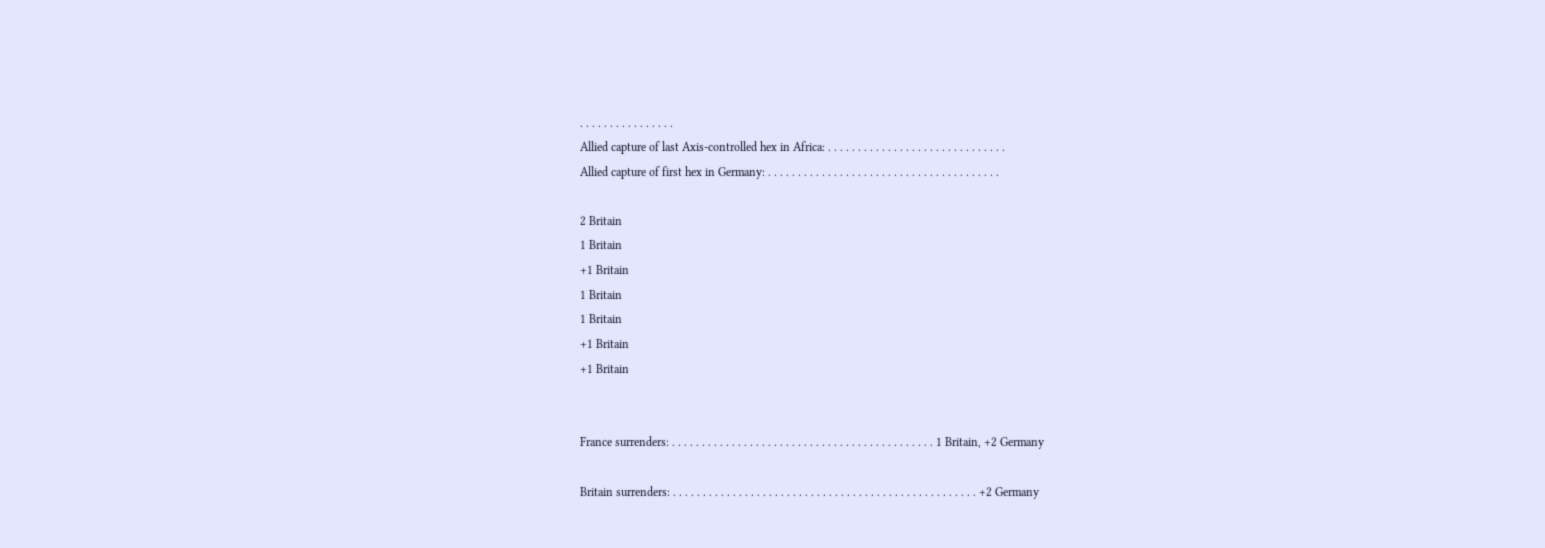. . . . . . . . . . . . . . . .
Allied capture of last Axis-controlled hex in Africa: . . . . . . . . . . . . . . . . . . . . . . . . . . . . . .
Allied capture of first hex in Germany: . . . . . . . . . . . . . . . . . . . . . . . . . . . . . . . . . . . . . . .

2 Britain
1 Britain
+1 Britain
1 Britain
1 Britain
+1 Britain
+1 Britain


France surrenders: . . . . . . . . . . . . . . . . . . . . . . . . . . . . . . . . . . . . . . . . . . . . 1 Britain, +2 Germany

Britain surrenders: . . . . . . . . . . . . . . . . . . . . . . . . . . . . . . . . . . . . . . . . . . . . . . . . . . . +2 Germany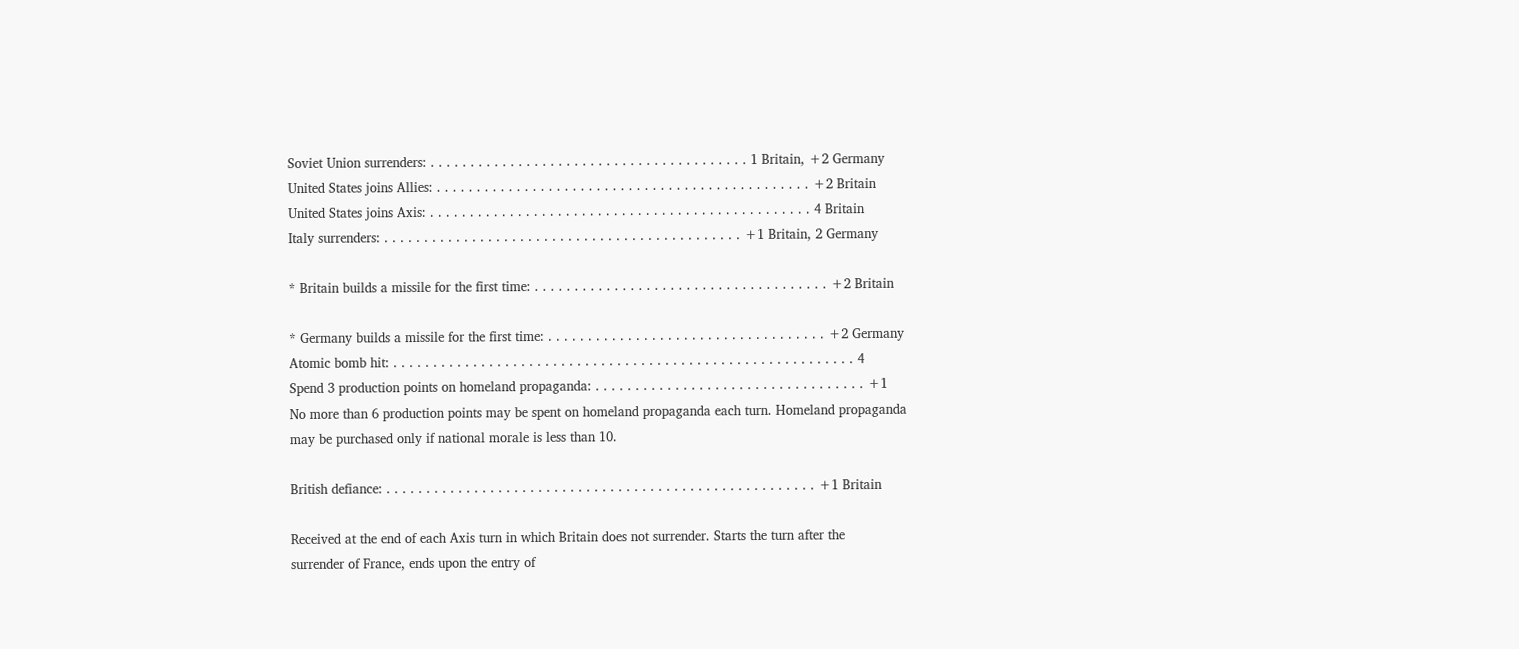Soviet Union surrenders: . . . . . . . . . . . . . . . . . . . . . . . . . . . . . . . . . . . . . . . . 1 Britain, +2 Germany
United States joins Allies: . . . . . . . . . . . . . . . . . . . . . . . . . . . . . . . . . . . . . . . . . . . . . . . +2 Britain
United States joins Axis: . . . . . . . . . . . . . . . . . . . . . . . . . . . . . . . . . . . . . . . . . . . . . . . . 4 Britain
Italy surrenders: . . . . . . . . . . . . . . . . . . . . . . . . . . . . . . . . . . . . . . . . . . . . . +1 Britain, 2 Germany

* Britain builds a missile for the first time: . . . . . . . . . . . . . . . . . . . . . . . . . . . . . . . . . . . . . +2 Britain

* Germany builds a missile for the first time: . . . . . . . . . . . . . . . . . . . . . . . . . . . . . . . . . . . +2 Germany
Atomic bomb hit: . . . . . . . . . . . . . . . . . . . . . . . . . . . . . . . . . . . . . . . . . . . . . . . . . . . . . . . . . . 4
Spend 3 production points on homeland propaganda: . . . . . . . . . . . . . . . . . . . . . . . . . . . . . . . . . . +1
No more than 6 production points may be spent on homeland propaganda each turn. Homeland propaganda
may be purchased only if national morale is less than 10.

British defiance: . . . . . . . . . . . . . . . . . . . . . . . . . . . . . . . . . . . . . . . . . . . . . . . . . . . . . . +1 Britain

Received at the end of each Axis turn in which Britain does not surrender. Starts the turn after the
surrender of France, ends upon the entry of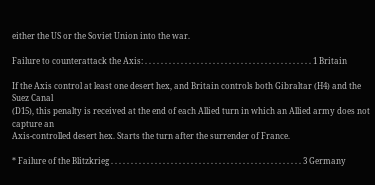either the US or the Soviet Union into the war.

Failure to counterattack the Axis: . . . . . . . . . . . . . . . . . . . . . . . . . . . . . . . . . . . . . . . . . . 1 Britain

If the Axis control at least one desert hex, and Britain controls both Gibraltar (H4) and the Suez Canal
(D15), this penalty is received at the end of each Allied turn in which an Allied army does not capture an
Axis-controlled desert hex. Starts the turn after the surrender of France.

* Failure of the Blitzkrieg . . . . . . . . . . . . . . . . . . . . . . . . . . . . . . . . . . . . . . . . . . . . . . . . 3 Germany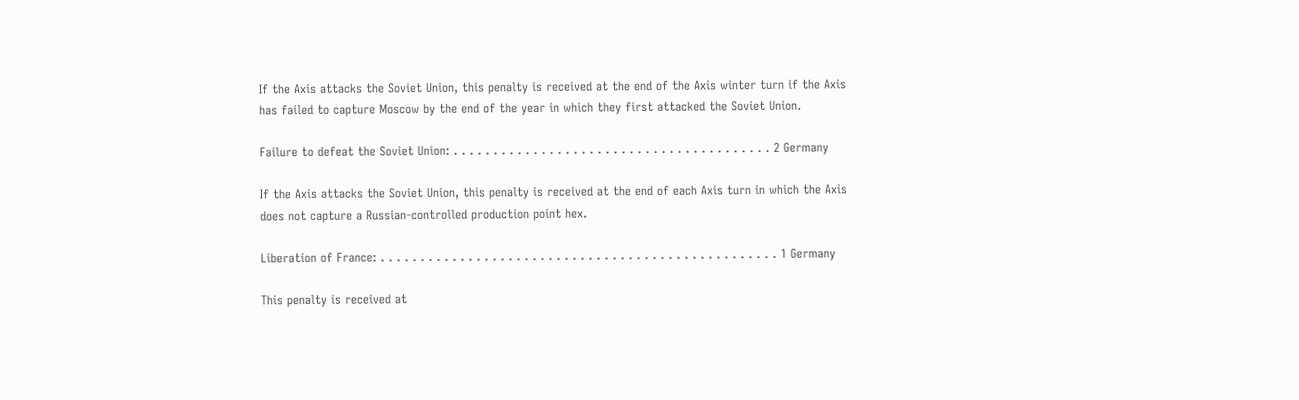If the Axis attacks the Soviet Union, this penalty is received at the end of the Axis winter turn if the Axis
has failed to capture Moscow by the end of the year in which they first attacked the Soviet Union.

Failure to defeat the Soviet Union: . . . . . . . . . . . . . . . . . . . . . . . . . . . . . . . . . . . . . . . . 2 Germany

If the Axis attacks the Soviet Union, this penalty is received at the end of each Axis turn in which the Axis
does not capture a Russian-controlled production point hex.

Liberation of France: . . . . . . . . . . . . . . . . . . . . . . . . . . . . . . . . . . . . . . . . . . . . . . . . . . 1 Germany

This penalty is received at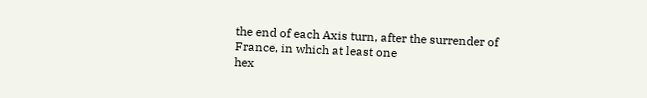the end of each Axis turn, after the surrender of France, in which at least one
hex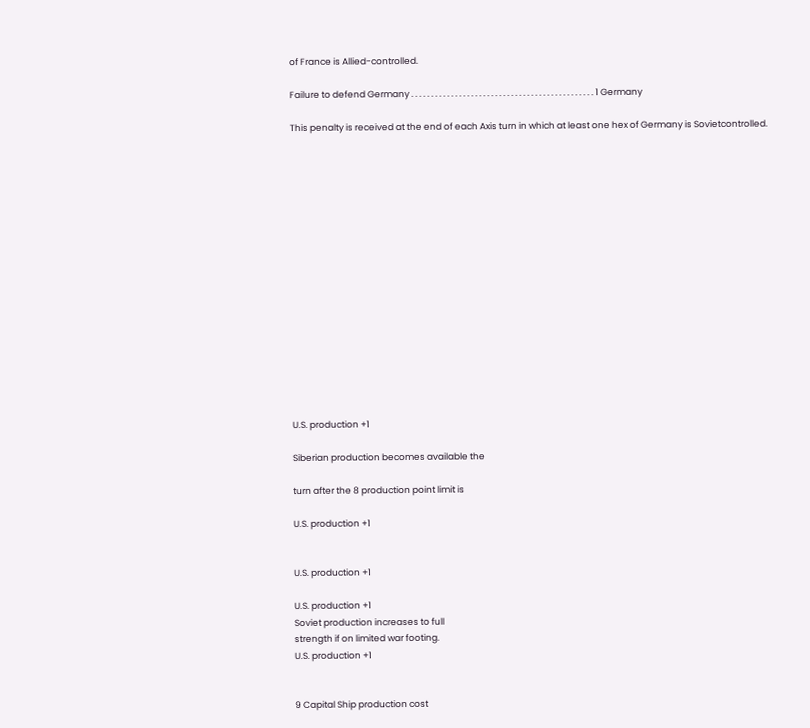of France is Allied-controlled.

Failure to defend Germany . . . . . . . . . . . . . . . . . . . . . . . . . . . . . . . . . . . . . . . . . . . . . . 1 Germany

This penalty is received at the end of each Axis turn in which at least one hex of Germany is Sovietcontrolled.

















U.S. production +1

Siberian production becomes available the

turn after the 8 production point limit is

U.S. production +1


U.S. production +1

U.S. production +1
Soviet production increases to full
strength if on limited war footing.
U.S. production +1


9 Capital Ship production cost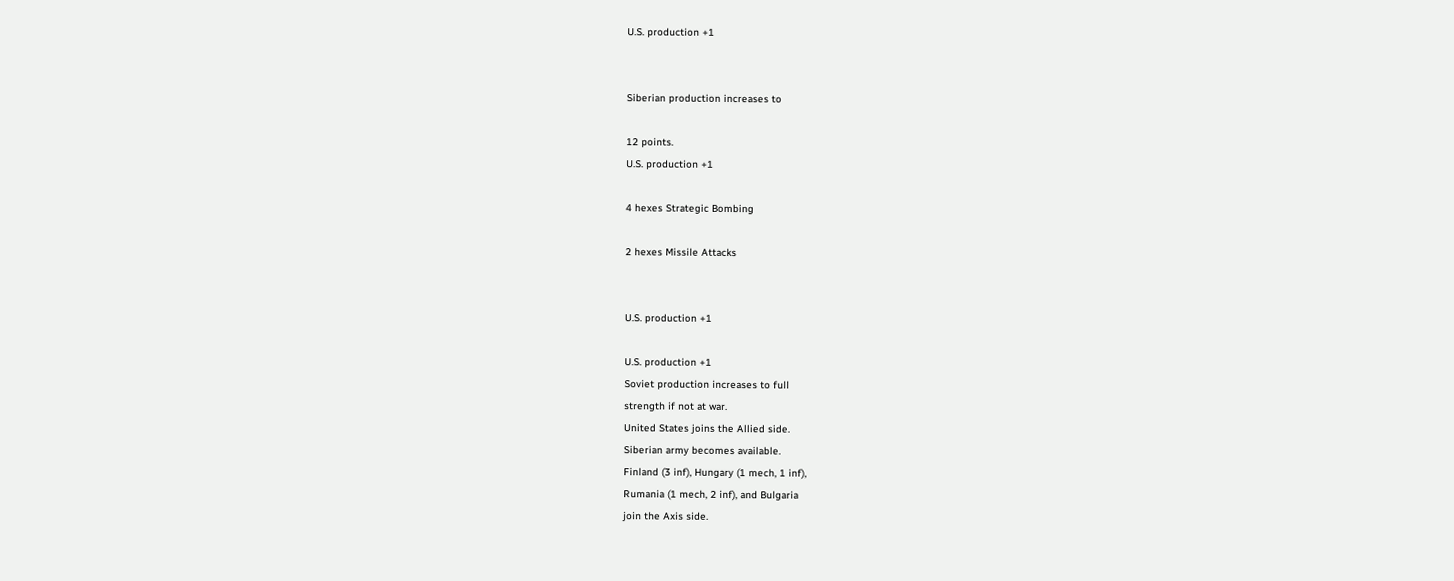U.S. production +1


Siberian production increases to

12 points.
U.S. production +1

4 hexes Strategic Bombing

2 hexes Missile Attacks


U.S. production +1

U.S. production +1
Soviet production increases to full
strength if not at war.
United States joins the Allied side.
Siberian army becomes available.
Finland (3 inf), Hungary (1 mech, 1 inf),
Rumania (1 mech, 2 inf), and Bulgaria
join the Axis side.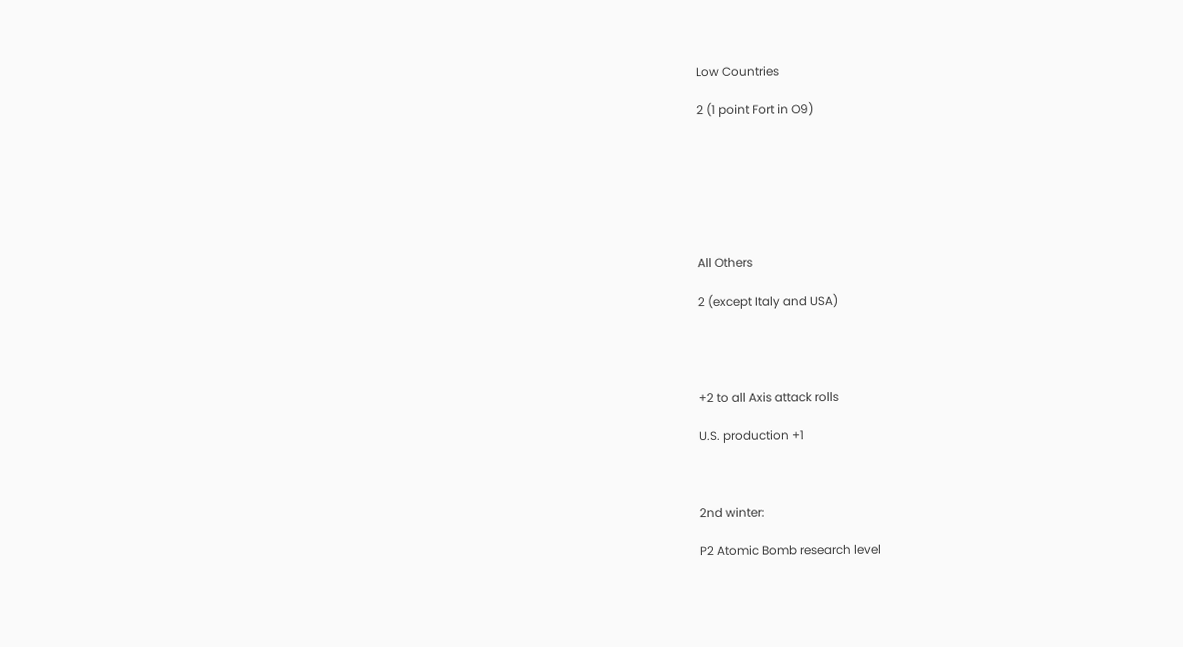Low Countries

2 (1 point Fort in O9)







All Others

2 (except Italy and USA)




+2 to all Axis attack rolls

U.S. production +1



2nd winter:

P2 Atomic Bomb research level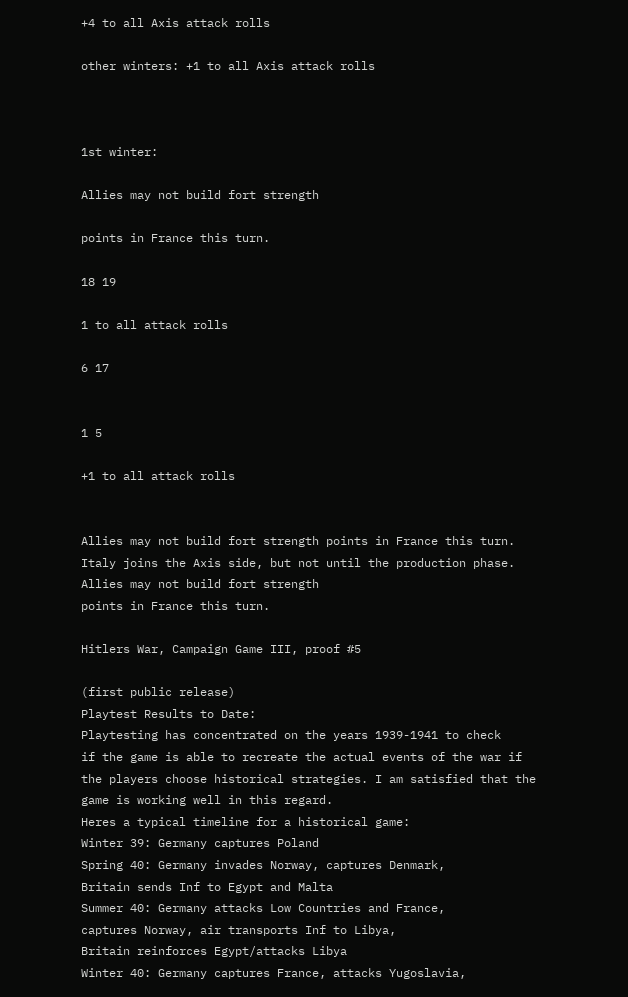+4 to all Axis attack rolls

other winters: +1 to all Axis attack rolls



1st winter:

Allies may not build fort strength

points in France this turn.

18 19

1 to all attack rolls

6 17


1 5

+1 to all attack rolls


Allies may not build fort strength points in France this turn.
Italy joins the Axis side, but not until the production phase.
Allies may not build fort strength
points in France this turn.

Hitlers War, Campaign Game III, proof #5

(first public release)
Playtest Results to Date:
Playtesting has concentrated on the years 1939-1941 to check
if the game is able to recreate the actual events of the war if
the players choose historical strategies. I am satisfied that the
game is working well in this regard.
Heres a typical timeline for a historical game:
Winter 39: Germany captures Poland
Spring 40: Germany invades Norway, captures Denmark,
Britain sends Inf to Egypt and Malta
Summer 40: Germany attacks Low Countries and France,
captures Norway, air transports Inf to Libya,
Britain reinforces Egypt/attacks Libya
Winter 40: Germany captures France, attacks Yugoslavia,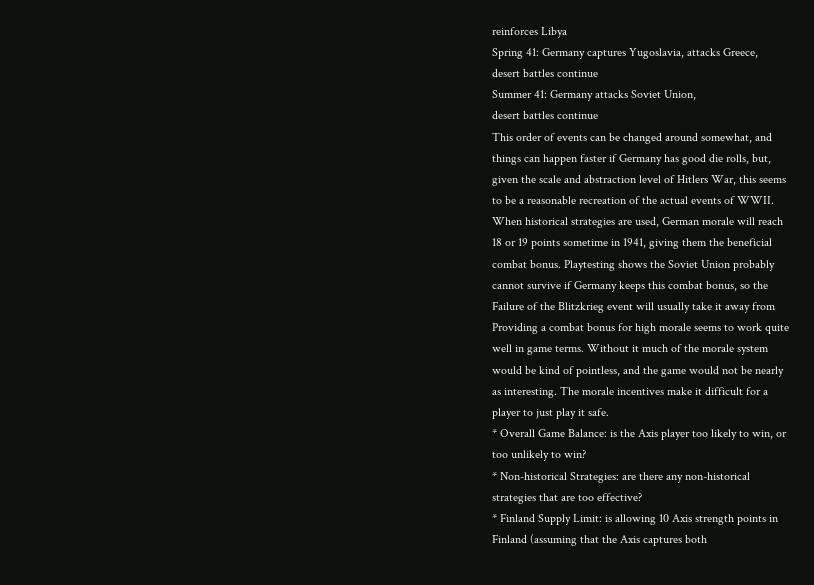reinforces Libya
Spring 41: Germany captures Yugoslavia, attacks Greece,
desert battles continue
Summer 41: Germany attacks Soviet Union,
desert battles continue
This order of events can be changed around somewhat, and
things can happen faster if Germany has good die rolls, but,
given the scale and abstraction level of Hitlers War, this seems
to be a reasonable recreation of the actual events of WWII.
When historical strategies are used, German morale will reach
18 or 19 points sometime in 1941, giving them the beneficial
combat bonus. Playtesting shows the Soviet Union probably
cannot survive if Germany keeps this combat bonus, so the
Failure of the Blitzkrieg event will usually take it away from
Providing a combat bonus for high morale seems to work quite
well in game terms. Without it much of the morale system
would be kind of pointless, and the game would not be nearly
as interesting. The morale incentives make it difficult for a
player to just play it safe.
* Overall Game Balance: is the Axis player too likely to win, or
too unlikely to win?
* Non-historical Strategies: are there any non-historical
strategies that are too effective?
* Finland Supply Limit: is allowing 10 Axis strength points in
Finland (assuming that the Axis captures both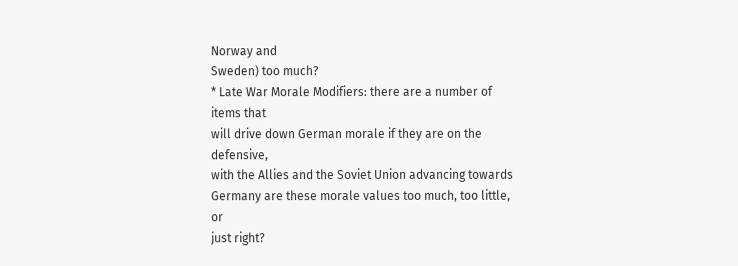Norway and
Sweden) too much?
* Late War Morale Modifiers: there are a number of items that
will drive down German morale if they are on the defensive,
with the Allies and the Soviet Union advancing towards
Germany are these morale values too much, too little, or
just right?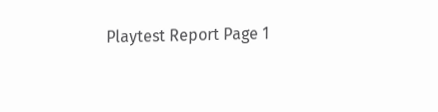Playtest Report Page 1